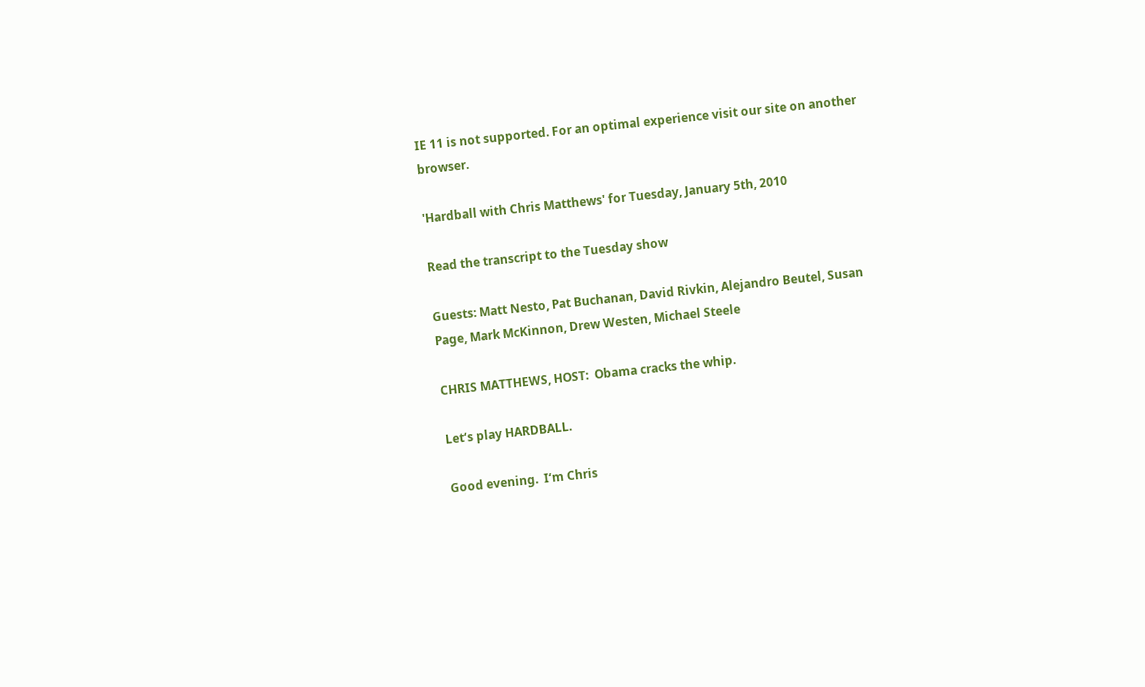IE 11 is not supported. For an optimal experience visit our site on another browser.

'Hardball with Chris Matthews' for Tuesday, January 5th, 2010

Read the transcript to the Tuesday show

Guests: Matt Nesto, Pat Buchanan, David Rivkin, Alejandro Beutel, Susan Page, Mark McKinnon, Drew Westen, Michael Steele

CHRIS MATTHEWS, HOST:  Obama cracks the whip.

Let‘s play HARDBALL.

Good evening.  I‘m Chris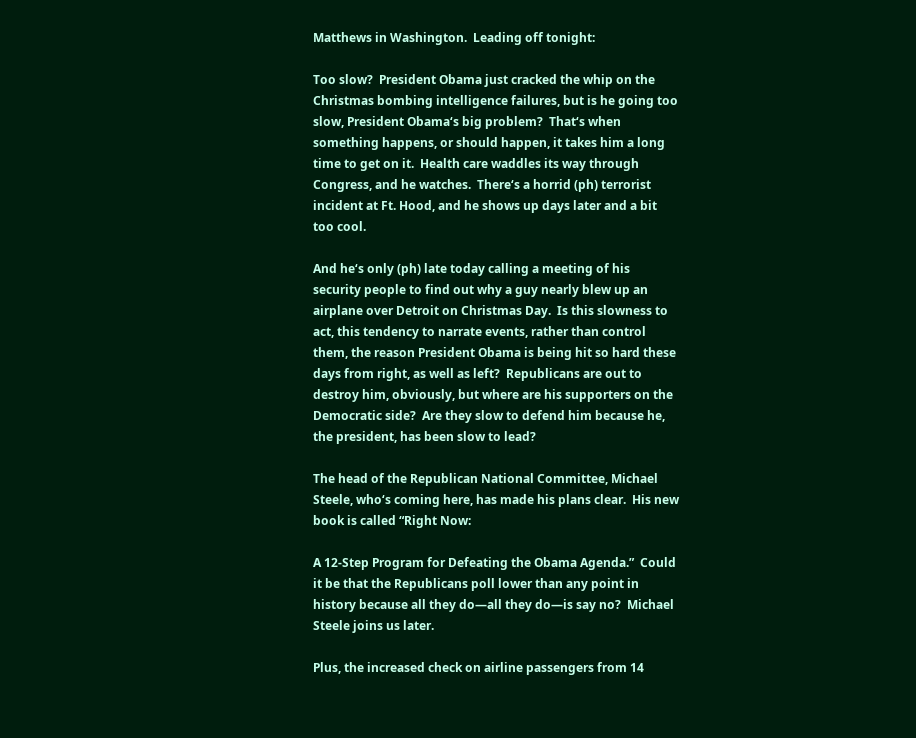Matthews in Washington.  Leading off tonight:

Too slow?  President Obama just cracked the whip on the Christmas bombing intelligence failures, but is he going too slow, President Obama‘s big problem?  That‘s when something happens, or should happen, it takes him a long time to get on it.  Health care waddles its way through Congress, and he watches.  There‘s a horrid (ph) terrorist incident at Ft. Hood, and he shows up days later and a bit too cool.

And he‘s only (ph) late today calling a meeting of his security people to find out why a guy nearly blew up an airplane over Detroit on Christmas Day.  Is this slowness to act, this tendency to narrate events, rather than control them, the reason President Obama is being hit so hard these days from right, as well as left?  Republicans are out to destroy him, obviously, but where are his supporters on the Democratic side?  Are they slow to defend him because he, the president, has been slow to lead?

The head of the Republican National Committee, Michael Steele, who‘s coming here, has made his plans clear.  His new book is called “Right Now:

A 12-Step Program for Defeating the Obama Agenda.”  Could it be that the Republicans poll lower than any point in history because all they do—all they do—is say no?  Michael Steele joins us later.

Plus, the increased check on airline passengers from 14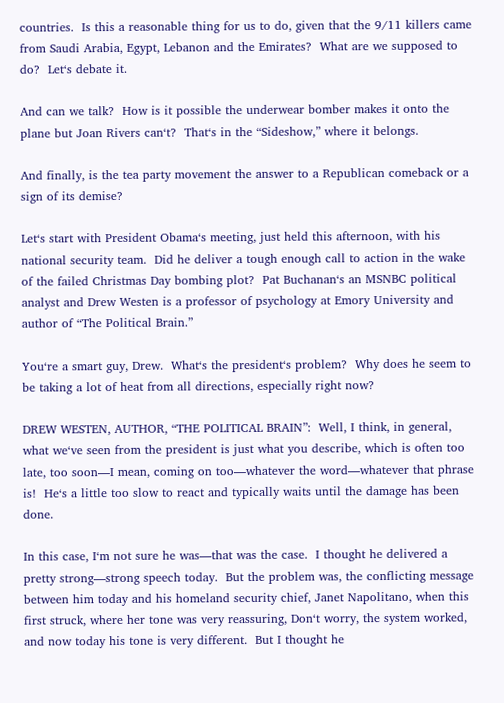countries.  Is this a reasonable thing for us to do, given that the 9/11 killers came from Saudi Arabia, Egypt, Lebanon and the Emirates?  What are we supposed to do?  Let‘s debate it.

And can we talk?  How is it possible the underwear bomber makes it onto the plane but Joan Rivers can‘t?  That‘s in the “Sideshow,” where it belongs.

And finally, is the tea party movement the answer to a Republican comeback or a sign of its demise?

Let‘s start with President Obama‘s meeting, just held this afternoon, with his national security team.  Did he deliver a tough enough call to action in the wake of the failed Christmas Day bombing plot?  Pat Buchanan‘s an MSNBC political analyst and Drew Westen is a professor of psychology at Emory University and author of “The Political Brain.”

You‘re a smart guy, Drew.  What‘s the president‘s problem?  Why does he seem to be taking a lot of heat from all directions, especially right now?

DREW WESTEN, AUTHOR, “THE POLITICAL BRAIN”:  Well, I think, in general, what we‘ve seen from the president is just what you describe, which is often too late, too soon—I mean, coming on too—whatever the word—whatever that phrase is!  He‘s a little too slow to react and typically waits until the damage has been done.

In this case, I‘m not sure he was—that was the case.  I thought he delivered a pretty strong—strong speech today.  But the problem was, the conflicting message between him today and his homeland security chief, Janet Napolitano, when this first struck, where her tone was very reassuring, Don‘t worry, the system worked, and now today his tone is very different.  But I thought he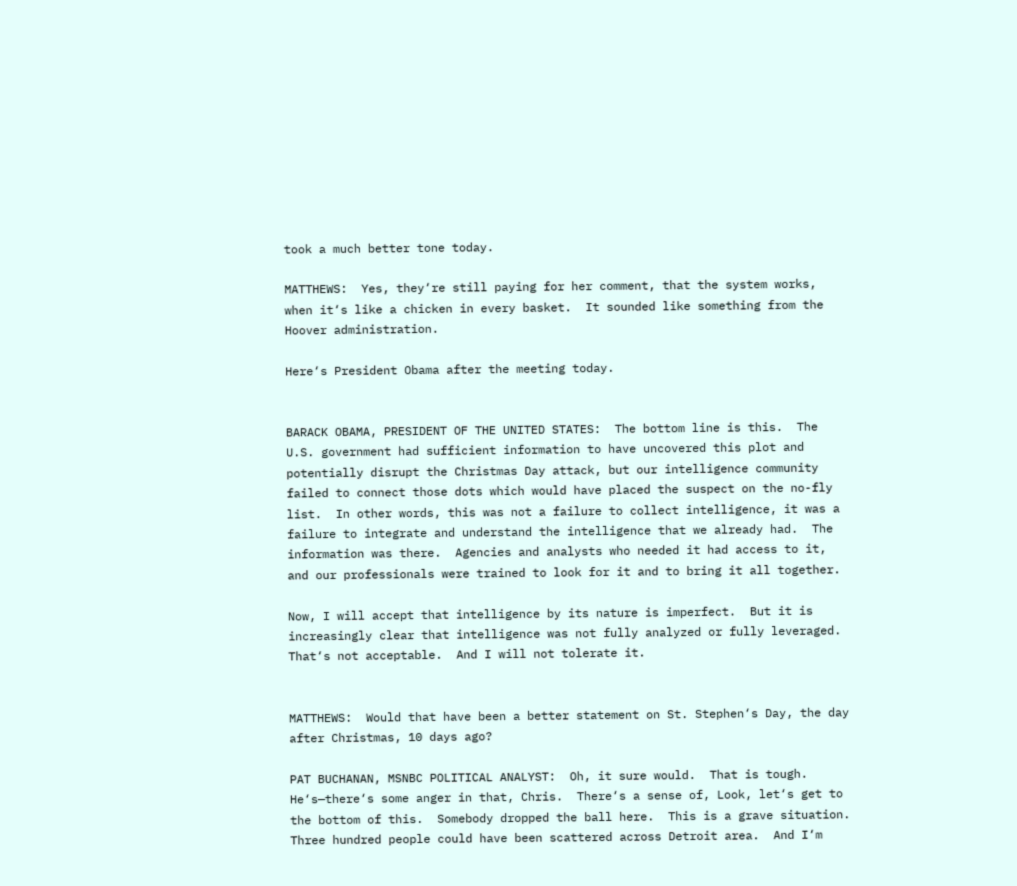took a much better tone today.

MATTHEWS:  Yes, they‘re still paying for her comment, that the system works, when it‘s like a chicken in every basket.  It sounded like something from the Hoover administration.

Here‘s President Obama after the meeting today.


BARACK OBAMA, PRESIDENT OF THE UNITED STATES:  The bottom line is this.  The U.S. government had sufficient information to have uncovered this plot and potentially disrupt the Christmas Day attack, but our intelligence community failed to connect those dots which would have placed the suspect on the no-fly list.  In other words, this was not a failure to collect intelligence, it was a failure to integrate and understand the intelligence that we already had.  The information was there.  Agencies and analysts who needed it had access to it, and our professionals were trained to look for it and to bring it all together.

Now, I will accept that intelligence by its nature is imperfect.  But it is increasingly clear that intelligence was not fully analyzed or fully leveraged.  That‘s not acceptable.  And I will not tolerate it.


MATTHEWS:  Would that have been a better statement on St. Stephen‘s Day, the day after Christmas, 10 days ago?

PAT BUCHANAN, MSNBC POLITICAL ANALYST:  Oh, it sure would.  That is tough.  He‘s—there‘s some anger in that, Chris.  There‘s a sense of, Look, let‘s get to the bottom of this.  Somebody dropped the ball here.  This is a grave situation.  Three hundred people could have been scattered across Detroit area.  And I‘m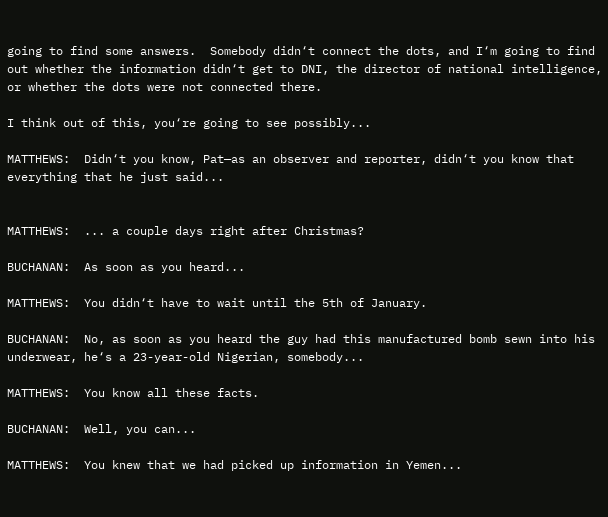going to find some answers.  Somebody didn‘t connect the dots, and I‘m going to find out whether the information didn‘t get to DNI, the director of national intelligence, or whether the dots were not connected there.

I think out of this, you‘re going to see possibly...

MATTHEWS:  Didn‘t you know, Pat—as an observer and reporter, didn‘t you know that everything that he just said...


MATTHEWS:  ... a couple days right after Christmas?

BUCHANAN:  As soon as you heard...

MATTHEWS:  You didn‘t have to wait until the 5th of January.

BUCHANAN:  No, as soon as you heard the guy had this manufactured bomb sewn into his underwear, he‘s a 23-year-old Nigerian, somebody...

MATTHEWS:  You know all these facts.

BUCHANAN:  Well, you can...

MATTHEWS:  You knew that we had picked up information in Yemen...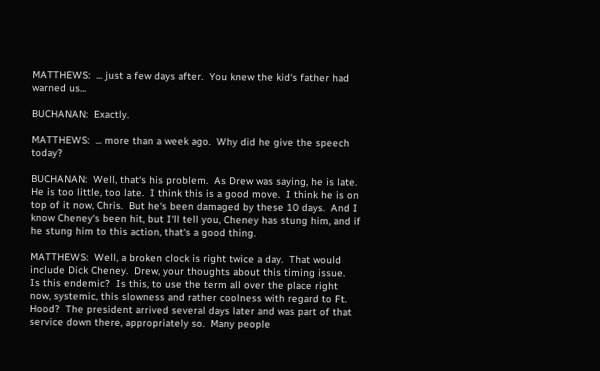MATTHEWS:  ... just a few days after.  You knew the kid‘s father had warned us...

BUCHANAN:  Exactly.

MATTHEWS:  ... more than a week ago.  Why did he give the speech today?

BUCHANAN:  Well, that‘s his problem.  As Drew was saying, he is late.  He is too little, too late.  I think this is a good move.  I think he is on top of it now, Chris.  But he‘s been damaged by these 10 days.  And I know Cheney‘s been hit, but I‘ll tell you, Cheney has stung him, and if he stung him to this action, that‘s a good thing.

MATTHEWS:  Well, a broken clock is right twice a day.  That would include Dick Cheney.  Drew, your thoughts about this timing issue.  Is this endemic?  Is this, to use the term all over the place right now, systemic, this slowness and rather coolness with regard to Ft. Hood?  The president arrived several days later and was part of that service down there, appropriately so.  Many people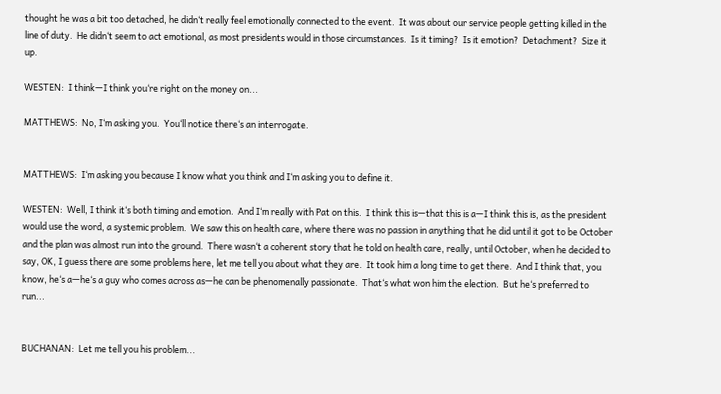thought he was a bit too detached, he didn‘t really feel emotionally connected to the event.  It was about our service people getting killed in the line of duty.  He didn‘t seem to act emotional, as most presidents would in those circumstances.  Is it timing?  Is it emotion?  Detachment?  Size it up.

WESTEN:  I think—I think you‘re right on the money on...

MATTHEWS:  No, I‘m asking you.  You‘ll notice there‘s an interrogate.


MATTHEWS:  I‘m asking you because I know what you think and I‘m asking you to define it.

WESTEN:  Well, I think it‘s both timing and emotion.  And I‘m really with Pat on this.  I think this is—that this is a—I think this is, as the president would use the word, a systemic problem.  We saw this on health care, where there was no passion in anything that he did until it got to be October and the plan was almost run into the ground.  There wasn‘t a coherent story that he told on health care, really, until October, when he decided to say, OK, I guess there are some problems here, let me tell you about what they are.  It took him a long time to get there.  And I think that, you know, he‘s a—he‘s a guy who comes across as—he can be phenomenally passionate.  That‘s what won him the election.  But he‘s preferred to run...


BUCHANAN:  Let me tell you his problem...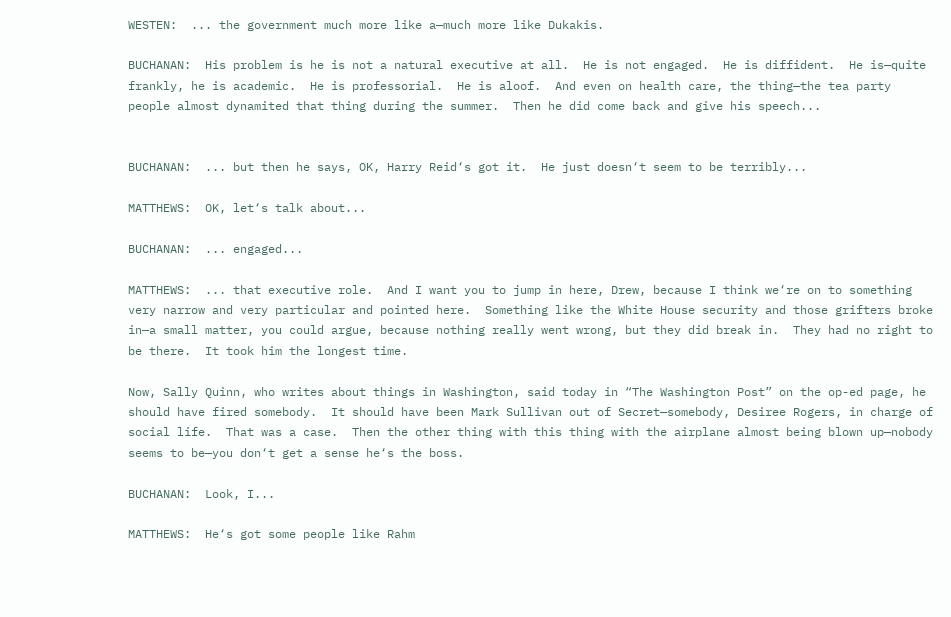WESTEN:  ... the government much more like a—much more like Dukakis.

BUCHANAN:  His problem is he is not a natural executive at all.  He is not engaged.  He is diffident.  He is—quite frankly, he is academic.  He is professorial.  He is aloof.  And even on health care, the thing—the tea party people almost dynamited that thing during the summer.  Then he did come back and give his speech...


BUCHANAN:  ... but then he says, OK, Harry Reid‘s got it.  He just doesn‘t seem to be terribly...

MATTHEWS:  OK, let‘s talk about...

BUCHANAN:  ... engaged...

MATTHEWS:  ... that executive role.  And I want you to jump in here, Drew, because I think we‘re on to something very narrow and very particular and pointed here.  Something like the White House security and those grifters broke in—a small matter, you could argue, because nothing really went wrong, but they did break in.  They had no right to be there.  It took him the longest time.

Now, Sally Quinn, who writes about things in Washington, said today in “The Washington Post” on the op-ed page, he should have fired somebody.  It should have been Mark Sullivan out of Secret—somebody, Desiree Rogers, in charge of social life.  That was a case.  Then the other thing with this thing with the airplane almost being blown up—nobody seems to be—you don‘t get a sense he‘s the boss.

BUCHANAN:  Look, I...

MATTHEWS:  He‘s got some people like Rahm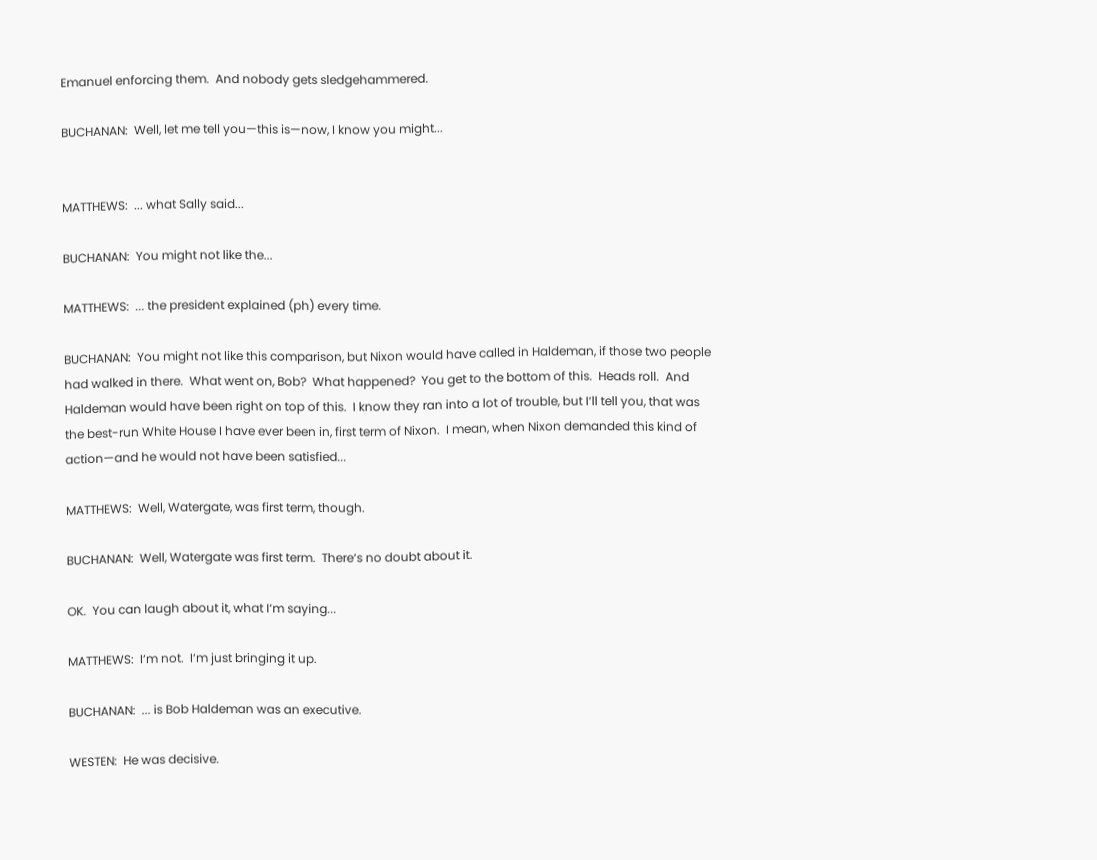Emanuel enforcing them.  And nobody gets sledgehammered.

BUCHANAN:  Well, let me tell you—this is—now, I know you might...


MATTHEWS:  ... what Sally said...

BUCHANAN:  You might not like the...

MATTHEWS:  ... the president explained (ph) every time.

BUCHANAN:  You might not like this comparison, but Nixon would have called in Haldeman, if those two people had walked in there.  What went on, Bob?  What happened?  You get to the bottom of this.  Heads roll.  And Haldeman would have been right on top of this.  I know they ran into a lot of trouble, but I‘ll tell you, that was the best-run White House I have ever been in, first term of Nixon.  I mean, when Nixon demanded this kind of action—and he would not have been satisfied...

MATTHEWS:  Well, Watergate, was first term, though.

BUCHANAN:  Well, Watergate was first term.  There‘s no doubt about it.

OK.  You can laugh about it, what I‘m saying...

MATTHEWS:  I‘m not.  I‘m just bringing it up.

BUCHANAN:  ... is Bob Haldeman was an executive.

WESTEN:  He was decisive.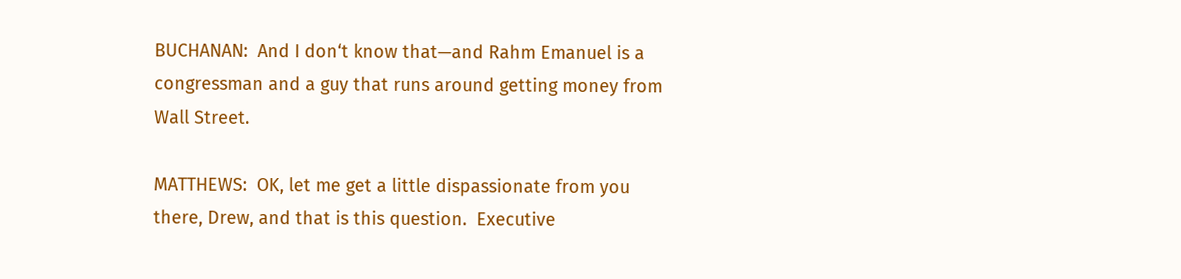BUCHANAN:  And I don‘t know that—and Rahm Emanuel is a congressman and a guy that runs around getting money from Wall Street.

MATTHEWS:  OK, let me get a little dispassionate from you there, Drew, and that is this question.  Executive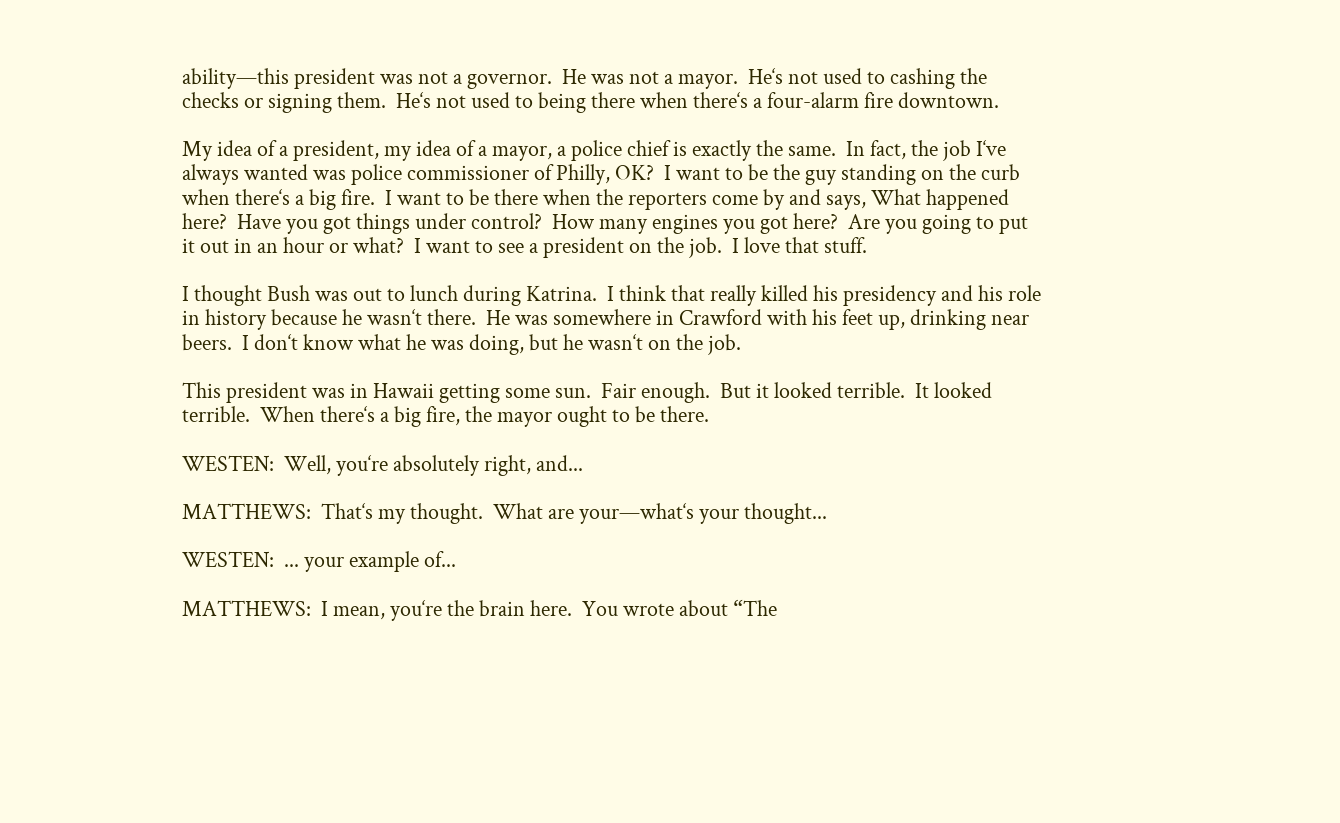ability—this president was not a governor.  He was not a mayor.  He‘s not used to cashing the checks or signing them.  He‘s not used to being there when there‘s a four-alarm fire downtown.

My idea of a president, my idea of a mayor, a police chief is exactly the same.  In fact, the job I‘ve always wanted was police commissioner of Philly, OK?  I want to be the guy standing on the curb when there‘s a big fire.  I want to be there when the reporters come by and says, What happened here?  Have you got things under control?  How many engines you got here?  Are you going to put it out in an hour or what?  I want to see a president on the job.  I love that stuff.

I thought Bush was out to lunch during Katrina.  I think that really killed his presidency and his role in history because he wasn‘t there.  He was somewhere in Crawford with his feet up, drinking near beers.  I don‘t know what he was doing, but he wasn‘t on the job.

This president was in Hawaii getting some sun.  Fair enough.  But it looked terrible.  It looked terrible.  When there‘s a big fire, the mayor ought to be there.

WESTEN:  Well, you‘re absolutely right, and...

MATTHEWS:  That‘s my thought.  What are your—what‘s your thought...

WESTEN:  ... your example of...

MATTHEWS:  I mean, you‘re the brain here.  You wrote about “The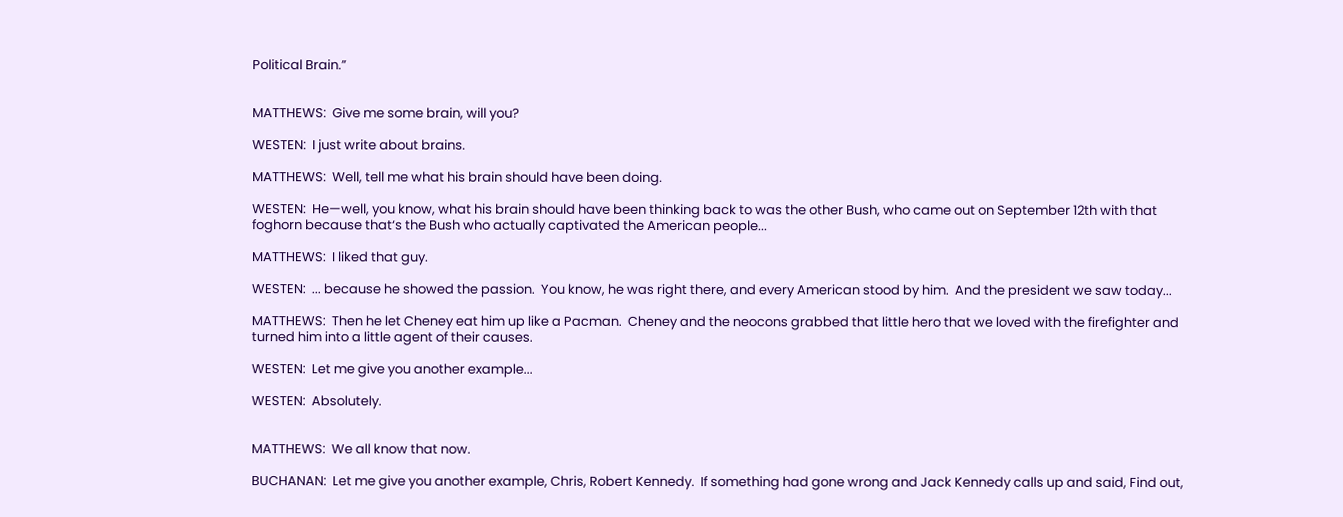Political Brain.”


MATTHEWS:  Give me some brain, will you?

WESTEN:  I just write about brains.

MATTHEWS:  Well, tell me what his brain should have been doing.

WESTEN:  He—well, you know, what his brain should have been thinking back to was the other Bush, who came out on September 12th with that foghorn because that‘s the Bush who actually captivated the American people...

MATTHEWS:  I liked that guy.

WESTEN:  ... because he showed the passion.  You know, he was right there, and every American stood by him.  And the president we saw today...

MATTHEWS:  Then he let Cheney eat him up like a Pacman.  Cheney and the neocons grabbed that little hero that we loved with the firefighter and turned him into a little agent of their causes.

WESTEN:  Let me give you another example...

WESTEN:  Absolutely.


MATTHEWS:  We all know that now.

BUCHANAN:  Let me give you another example, Chris, Robert Kennedy.  If something had gone wrong and Jack Kennedy calls up and said, Find out,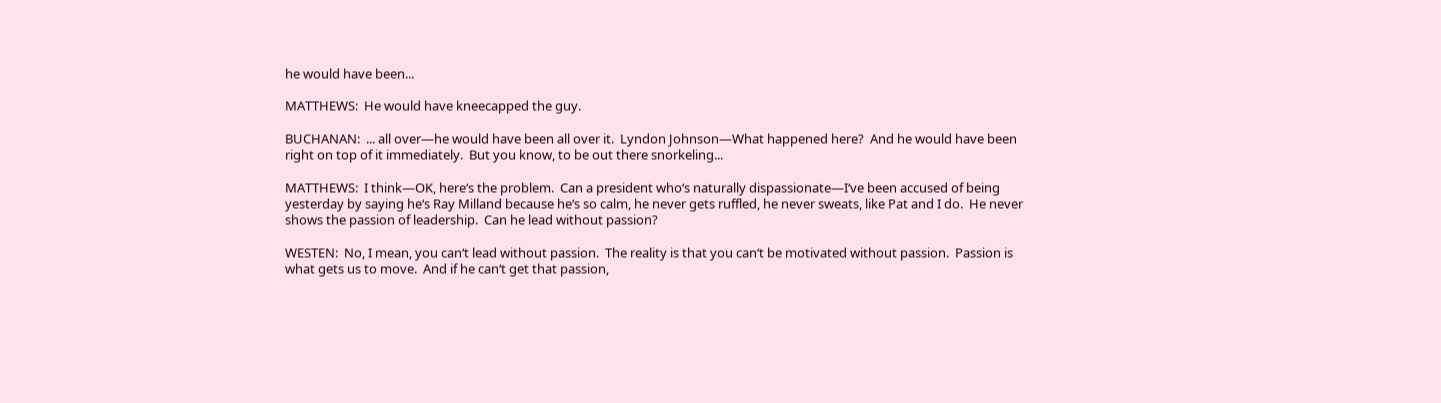he would have been...

MATTHEWS:  He would have kneecapped the guy.

BUCHANAN:  ... all over—he would have been all over it.  Lyndon Johnson—What happened here?  And he would have been right on top of it immediately.  But you know, to be out there snorkeling...

MATTHEWS:  I think—OK, here‘s the problem.  Can a president who‘s naturally dispassionate—I‘ve been accused of being yesterday by saying he‘s Ray Milland because he‘s so calm, he never gets ruffled, he never sweats, like Pat and I do.  He never shows the passion of leadership.  Can he lead without passion?

WESTEN:  No, I mean, you can‘t lead without passion.  The reality is that you can‘t be motivated without passion.  Passion is what gets us to move.  And if he can‘t get that passion,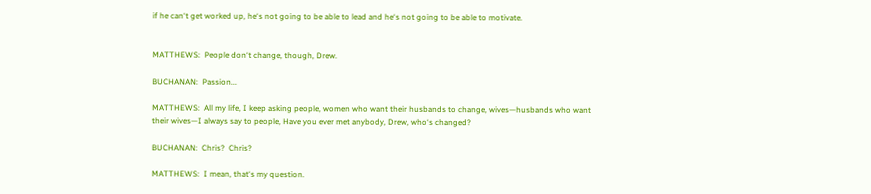if he can‘t get worked up, he‘s not going to be able to lead and he‘s not going to be able to motivate.


MATTHEWS:  People don‘t change, though, Drew.

BUCHANAN:  Passion...

MATTHEWS:  All my life, I keep asking people, women who want their husbands to change, wives—husbands who want their wives—I always say to people, Have you ever met anybody, Drew, who‘s changed?

BUCHANAN:  Chris?  Chris?

MATTHEWS:  I mean, that‘s my question.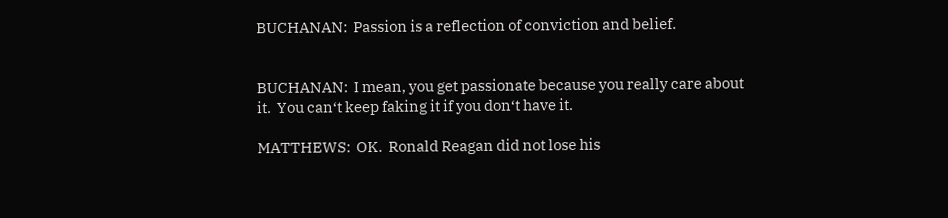BUCHANAN:  Passion is a reflection of conviction and belief.


BUCHANAN:  I mean, you get passionate because you really care about it.  You can‘t keep faking it if you don‘t have it.

MATTHEWS:  OK.  Ronald Reagan did not lose his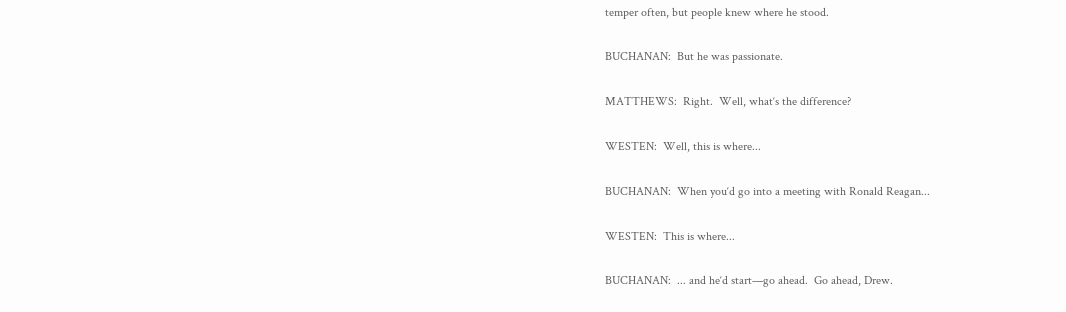temper often, but people knew where he stood.

BUCHANAN:  But he was passionate.

MATTHEWS:  Right.  Well, what‘s the difference?

WESTEN:  Well, this is where...

BUCHANAN:  When you‘d go into a meeting with Ronald Reagan...

WESTEN:  This is where...

BUCHANAN:  ... and he‘d start—go ahead.  Go ahead, Drew.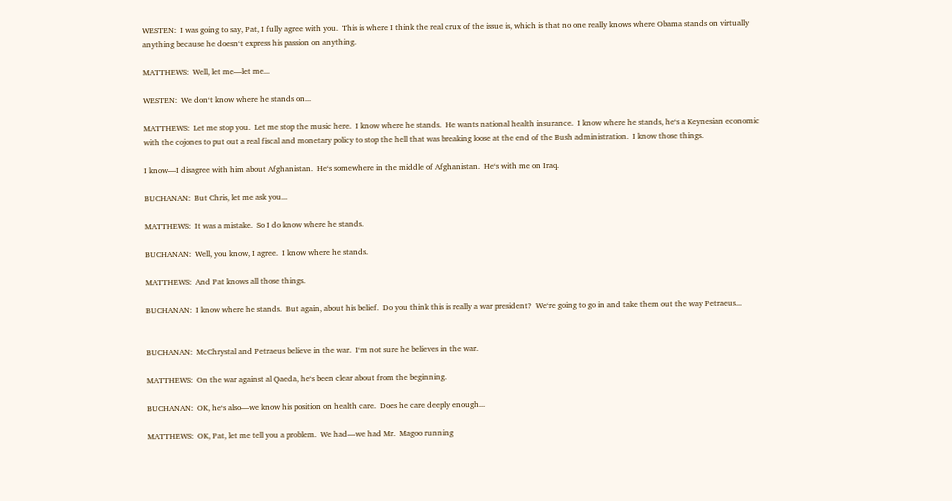WESTEN:  I was going to say, Pat, I fully agree with you.  This is where I think the real crux of the issue is, which is that no one really knows where Obama stands on virtually anything because he doesn‘t express his passion on anything.

MATTHEWS:  Well, let me—let me...

WESTEN:  We don‘t know where he stands on...

MATTHEWS:  Let me stop you.  Let me stop the music here.  I know where he stands.  He wants national health insurance.  I know where he stands, he‘s a Keynesian economic with the cojones to put out a real fiscal and monetary policy to stop the hell that was breaking loose at the end of the Bush administration.  I know those things.

I know—I disagree with him about Afghanistan.  He‘s somewhere in the middle of Afghanistan.  He‘s with me on Iraq.

BUCHANAN:  But Chris, let me ask you...

MATTHEWS:  It was a mistake.  So I do know where he stands.

BUCHANAN:  Well, you know, I agree.  I know where he stands.

MATTHEWS:  And Pat knows all those things.

BUCHANAN:  I know where he stands.  But again, about his belief.  Do you think this is really a war president?  We‘re going to go in and take them out the way Petraeus...


BUCHANAN:  McChrystal and Petraeus believe in the war.  I‘m not sure he believes in the war.

MATTHEWS:  On the war against al Qaeda, he‘s been clear about from the beginning.

BUCHANAN:  OK, he‘s also—we know his position on health care.  Does he care deeply enough...

MATTHEWS:  OK, Pat, let me tell you a problem.  We had—we had Mr.  Magoo running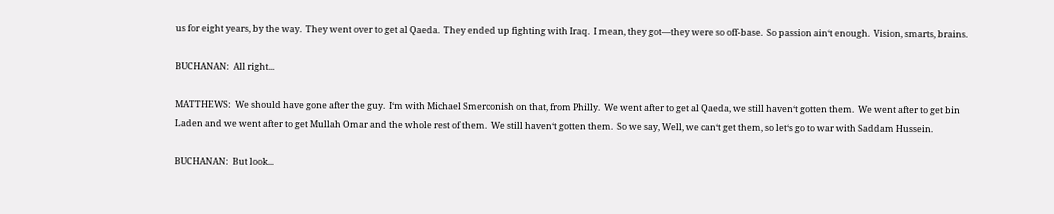us for eight years, by the way.  They went over to get al Qaeda.  They ended up fighting with Iraq.  I mean, they got—they were so off-base.  So passion ain‘t enough.  Vision, smarts, brains.

BUCHANAN:  All right...

MATTHEWS:  We should have gone after the guy.  I‘m with Michael Smerconish on that, from Philly.  We went after to get al Qaeda, we still haven‘t gotten them.  We went after to get bin Laden and we went after to get Mullah Omar and the whole rest of them.  We still haven‘t gotten them.  So we say, Well, we can‘t get them, so let‘s go to war with Saddam Hussein.

BUCHANAN:  But look...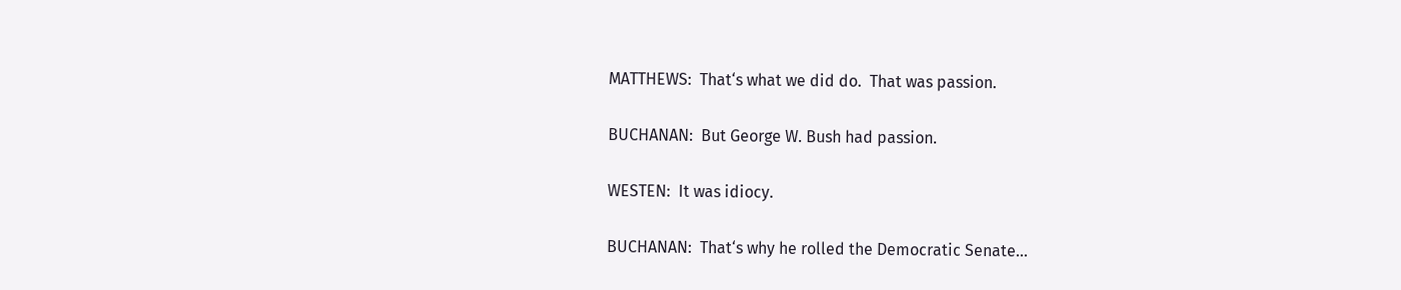MATTHEWS:  That‘s what we did do.  That was passion.

BUCHANAN:  But George W. Bush had passion.

WESTEN:  It was idiocy.

BUCHANAN:  That‘s why he rolled the Democratic Senate...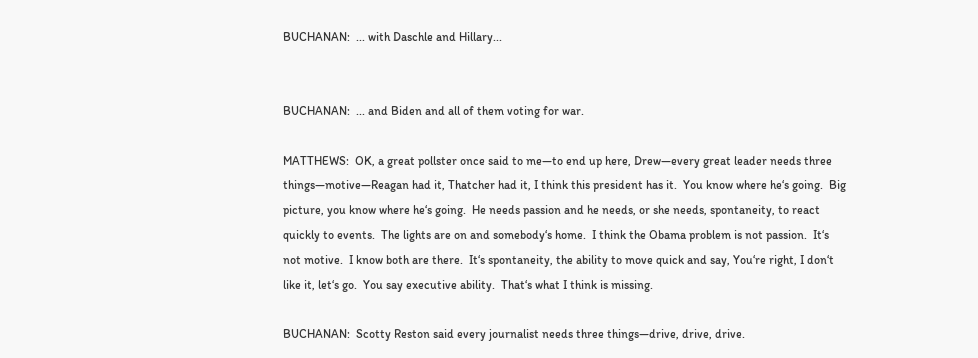BUCHANAN:  ... with Daschle and Hillary...


BUCHANAN:  ... and Biden and all of them voting for war.

MATTHEWS:  OK, a great pollster once said to me—to end up here, Drew—every great leader needs three things—motive—Reagan had it, Thatcher had it, I think this president has it.  You know where he‘s going.  Big picture, you know where he‘s going.  He needs passion and he needs, or she needs, spontaneity, to react quickly to events.  The lights are on and somebody‘s home.  I think the Obama problem is not passion.  It‘s not motive.  I know both are there.  It‘s spontaneity, the ability to move quick and say, You‘re right, I don‘t like it, let‘s go.  You say executive ability.  That‘s what I think is missing.

BUCHANAN:  Scotty Reston said every journalist needs three things—drive, drive, drive.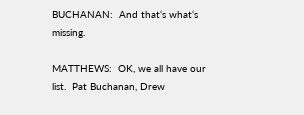BUCHANAN:  And that‘s what‘s missing.

MATTHEWS:  OK, we all have our list.  Pat Buchanan, Drew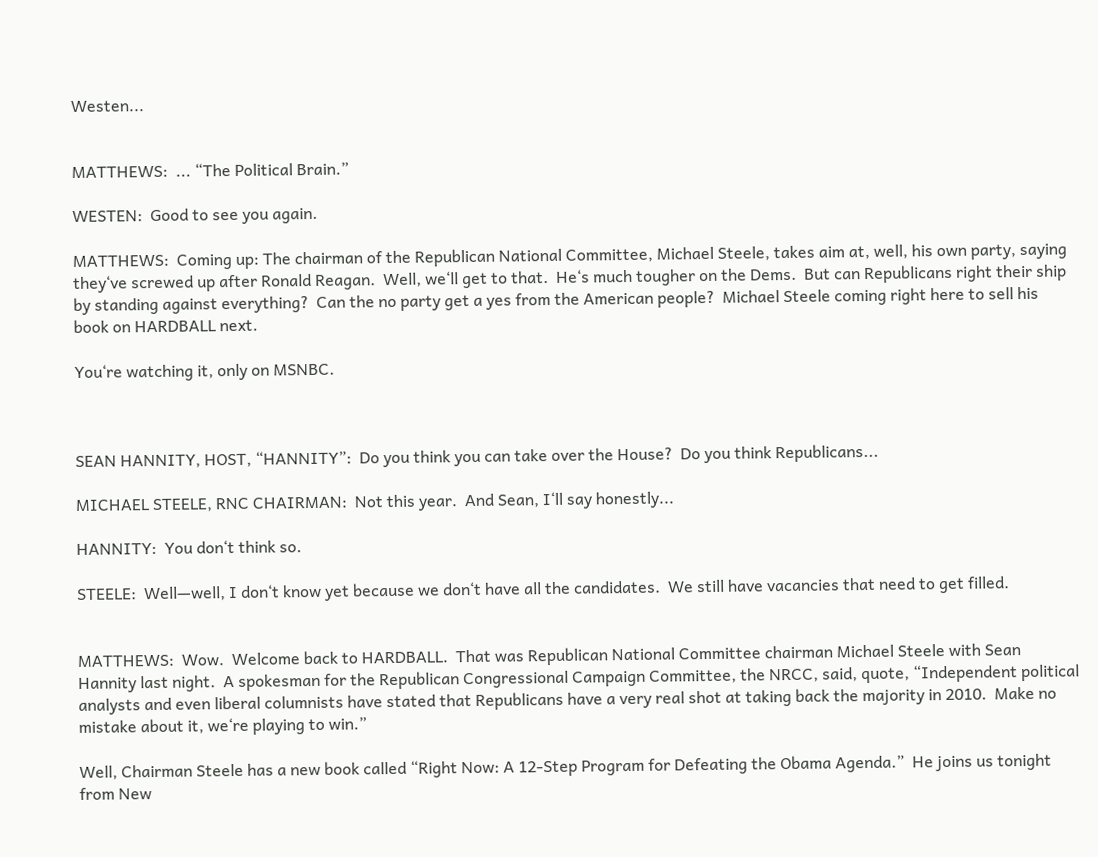Westen...


MATTHEWS:  ... “The Political Brain.”

WESTEN:  Good to see you again.

MATTHEWS:  Coming up: The chairman of the Republican National Committee, Michael Steele, takes aim at, well, his own party, saying they‘ve screwed up after Ronald Reagan.  Well, we‘ll get to that.  He‘s much tougher on the Dems.  But can Republicans right their ship by standing against everything?  Can the no party get a yes from the American people?  Michael Steele coming right here to sell his book on HARDBALL next.

You‘re watching it, only on MSNBC.



SEAN HANNITY, HOST, “HANNITY”:  Do you think you can take over the House?  Do you think Republicans...

MICHAEL STEELE, RNC CHAIRMAN:  Not this year.  And Sean, I‘ll say honestly...

HANNITY:  You don‘t think so.

STEELE:  Well—well, I don‘t know yet because we don‘t have all the candidates.  We still have vacancies that need to get filled.


MATTHEWS:  Wow.  Welcome back to HARDBALL.  That was Republican National Committee chairman Michael Steele with Sean Hannity last night.  A spokesman for the Republican Congressional Campaign Committee, the NRCC, said, quote, “Independent political analysts and even liberal columnists have stated that Republicans have a very real shot at taking back the majority in 2010.  Make no mistake about it, we‘re playing to win.”

Well, Chairman Steele has a new book called “Right Now: A 12-Step Program for Defeating the Obama Agenda.”  He joins us tonight from New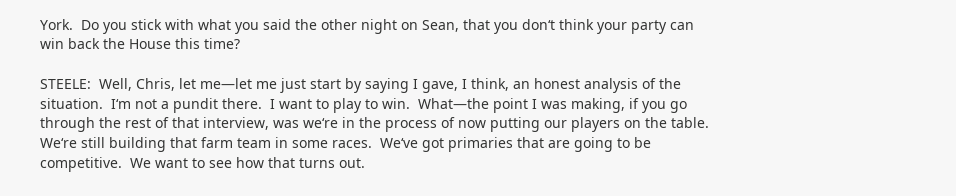York.  Do you stick with what you said the other night on Sean, that you don‘t think your party can win back the House this time?

STEELE:  Well, Chris, let me—let me just start by saying I gave, I think, an honest analysis of the situation.  I‘m not a pundit there.  I want to play to win.  What—the point I was making, if you go through the rest of that interview, was we‘re in the process of now putting our players on the table.  We‘re still building that farm team in some races.  We‘ve got primaries that are going to be competitive.  We want to see how that turns out.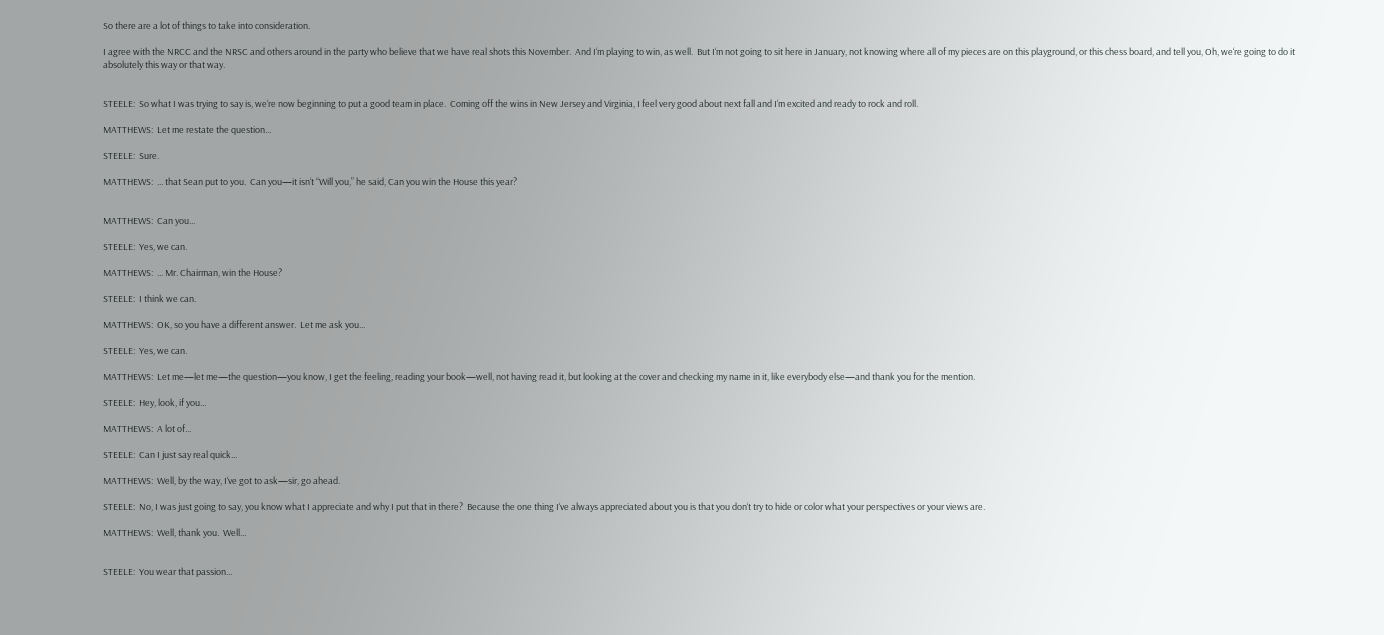So there are a lot of things to take into consideration.

I agree with the NRCC and the NRSC and others around in the party who believe that we have real shots this November.  And I‘m playing to win, as well.  But I‘m not going to sit here in January, not knowing where all of my pieces are on this playground, or this chess board, and tell you, Oh, we‘re going to do it absolutely this way or that way.


STEELE:  So what I was trying to say is, we‘re now beginning to put a good team in place.  Coming off the wins in New Jersey and Virginia, I feel very good about next fall and I‘m excited and ready to rock and roll.

MATTHEWS:  Let me restate the question...

STEELE:  Sure.

MATTHEWS:  ... that Sean put to you.  Can you—it isn‘t “Will you,” he said, Can you win the House this year?


MATTHEWS:  Can you...

STEELE:  Yes, we can.

MATTHEWS:  ... Mr. Chairman, win the House?

STEELE:  I think we can.

MATTHEWS:  OK, so you have a different answer.  Let me ask you...

STEELE:  Yes, we can.

MATTHEWS:  Let me—let me—the question—you know, I get the feeling, reading your book—well, not having read it, but looking at the cover and checking my name in it, like everybody else—and thank you for the mention.

STEELE:  Hey, look, if you...

MATTHEWS:  A lot of...

STEELE:  Can I just say real quick...

MATTHEWS:  Well, by the way, I‘ve got to ask—sir, go ahead.

STEELE:  No, I was just going to say, you know what I appreciate and why I put that in there?  Because the one thing I‘ve always appreciated about you is that you don‘t try to hide or color what your perspectives or your views are.

MATTHEWS:  Well, thank you.  Well...


STEELE:  You wear that passion...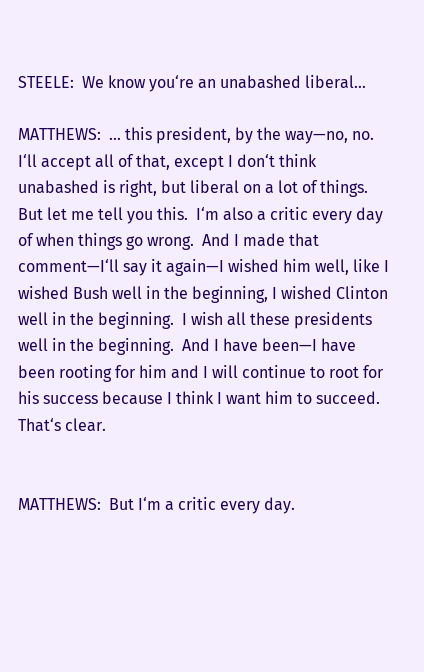STEELE:  We know you‘re an unabashed liberal...

MATTHEWS:  ... this president, by the way—no, no.  I‘ll accept all of that, except I don‘t think unabashed is right, but liberal on a lot of things.  But let me tell you this.  I‘m also a critic every day of when things go wrong.  And I made that comment—I‘ll say it again—I wished him well, like I wished Bush well in the beginning, I wished Clinton well in the beginning.  I wish all these presidents well in the beginning.  And I have been—I have been rooting for him and I will continue to root for his success because I think I want him to succeed.  That‘s clear.


MATTHEWS:  But I‘m a critic every day.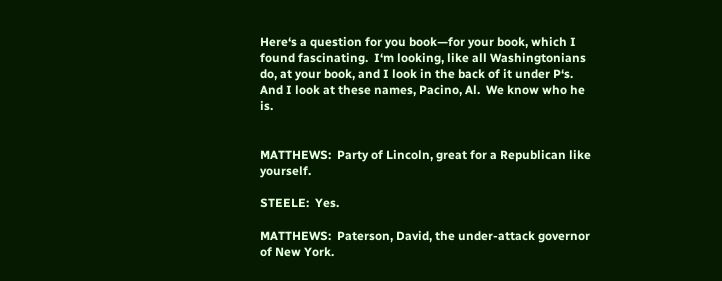Here‘s a question for you book—for your book, which I found fascinating.  I‘m looking, like all Washingtonians do, at your book, and I look in the back of it under P‘s.  And I look at these names, Pacino, Al.  We know who he is.


MATTHEWS:  Party of Lincoln, great for a Republican like yourself.

STEELE:  Yes.

MATTHEWS:  Paterson, David, the under-attack governor of New York.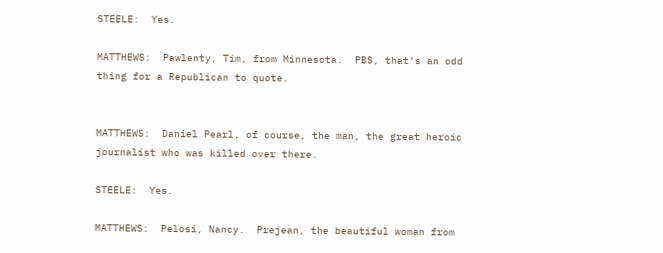STEELE:  Yes.

MATTHEWS:  Pawlenty, Tim, from Minnesota.  PBS, that‘s an odd thing for a Republican to quote.


MATTHEWS:  Daniel Pearl, of course, the man, the great heroic journalist who was killed over there.

STEELE:  Yes.

MATTHEWS:  Pelosi, Nancy.  Prejean, the beautiful woman from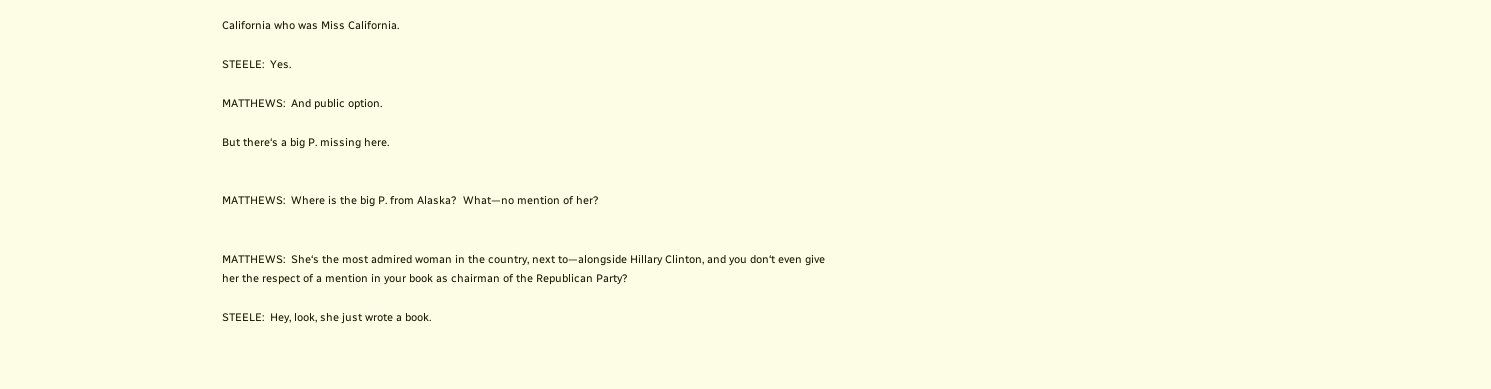California who was Miss California.

STEELE:  Yes.

MATTHEWS:  And public option.

But there‘s a big P. missing here.


MATTHEWS:  Where is the big P. from Alaska?  What—no mention of her?


MATTHEWS:  She‘s the most admired woman in the country, next to—alongside Hillary Clinton, and you don‘t even give her the respect of a mention in your book as chairman of the Republican Party?

STEELE:  Hey, look, she just wrote a book.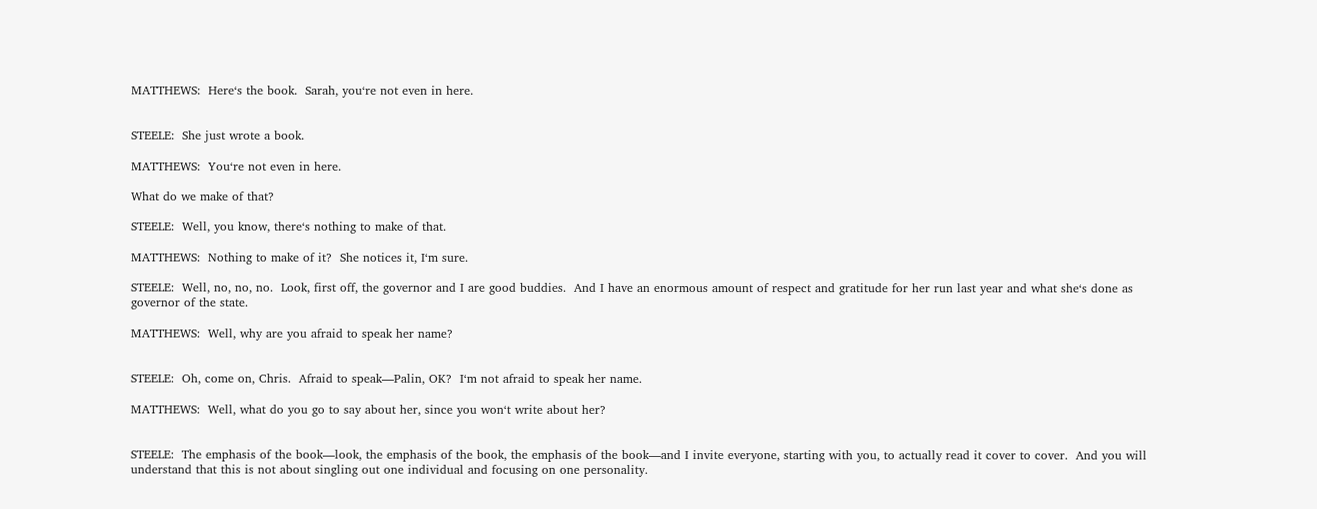MATTHEWS:  Here‘s the book.  Sarah, you‘re not even in here.


STEELE:  She just wrote a book.

MATTHEWS:  You‘re not even in here.

What do we make of that?

STEELE:  Well, you know, there‘s nothing to make of that.

MATTHEWS:  Nothing to make of it?  She notices it, I‘m sure.

STEELE:  Well, no, no, no.  Look, first off, the governor and I are good buddies.  And I have an enormous amount of respect and gratitude for her run last year and what she‘s done as governor of the state.

MATTHEWS:  Well, why are you afraid to speak her name?


STEELE:  Oh, come on, Chris.  Afraid to speak—Palin, OK?  I‘m not afraid to speak her name.

MATTHEWS:  Well, what do you go to say about her, since you won‘t write about her?


STEELE:  The emphasis of the book—look, the emphasis of the book, the emphasis of the book—and I invite everyone, starting with you, to actually read it cover to cover.  And you will understand that this is not about singling out one individual and focusing on one personality.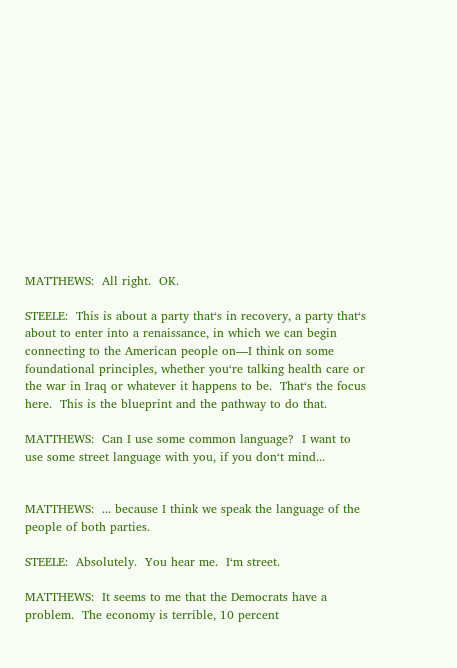MATTHEWS:  All right.  OK.

STEELE:  This is about a party that‘s in recovery, a party that‘s about to enter into a renaissance, in which we can begin connecting to the American people on—I think on some foundational principles, whether you‘re talking health care or the war in Iraq or whatever it happens to be.  That‘s the focus here.  This is the blueprint and the pathway to do that.

MATTHEWS:  Can I use some common language?  I want to use some street language with you, if you don‘t mind...


MATTHEWS:  ... because I think we speak the language of the people of both parties.

STEELE:  Absolutely.  You hear me.  I‘m street.

MATTHEWS:  It seems to me that the Democrats have a problem.  The economy is terrible, 10 percent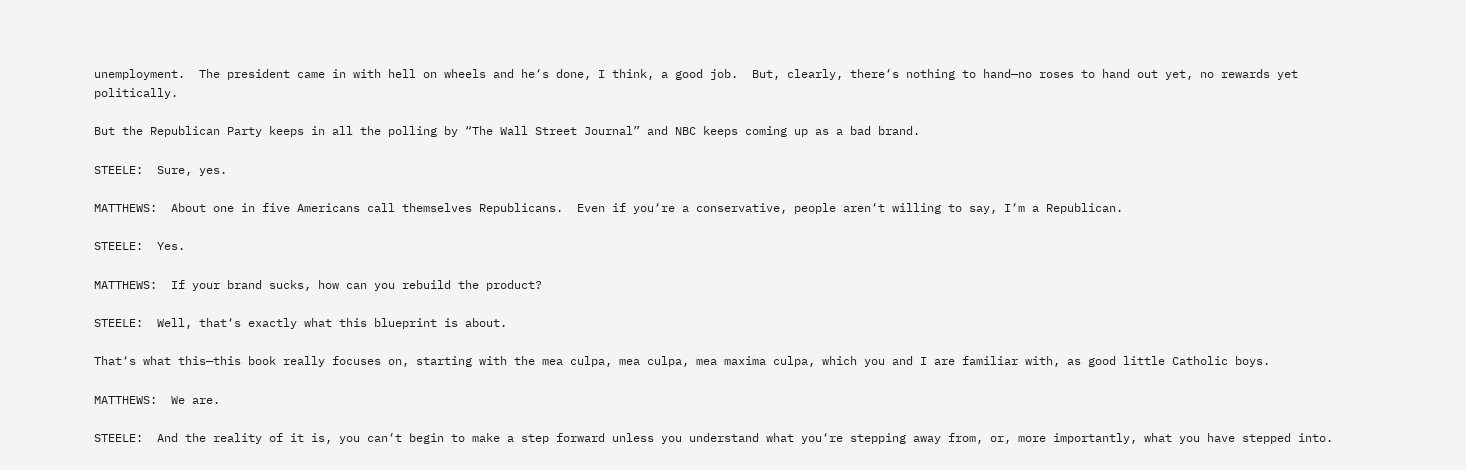unemployment.  The president came in with hell on wheels and he‘s done, I think, a good job.  But, clearly, there‘s nothing to hand—no roses to hand out yet, no rewards yet politically.

But the Republican Party keeps in all the polling by “The Wall Street Journal” and NBC keeps coming up as a bad brand.

STEELE:  Sure, yes.

MATTHEWS:  About one in five Americans call themselves Republicans.  Even if you‘re a conservative, people aren‘t willing to say, I‘m a Republican.

STEELE:  Yes.

MATTHEWS:  If your brand sucks, how can you rebuild the product?

STEELE:  Well, that‘s exactly what this blueprint is about.

That‘s what this—this book really focuses on, starting with the mea culpa, mea culpa, mea maxima culpa, which you and I are familiar with, as good little Catholic boys.

MATTHEWS:  We are.

STEELE:  And the reality of it is, you can‘t begin to make a step forward unless you understand what you‘re stepping away from, or, more importantly, what you have stepped into.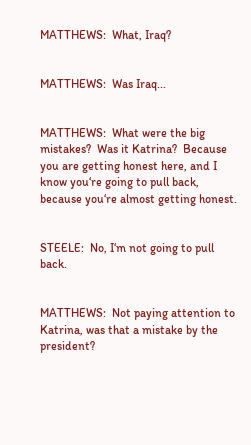MATTHEWS:  What, Iraq?


MATTHEWS:  Was Iraq...


MATTHEWS:  What were the big mistakes?  Was it Katrina?  Because you are getting honest here, and I know you‘re going to pull back, because you‘re almost getting honest.


STEELE:  No, I‘m not going to pull back.


MATTHEWS:  Not paying attention to Katrina, was that a mistake by the president?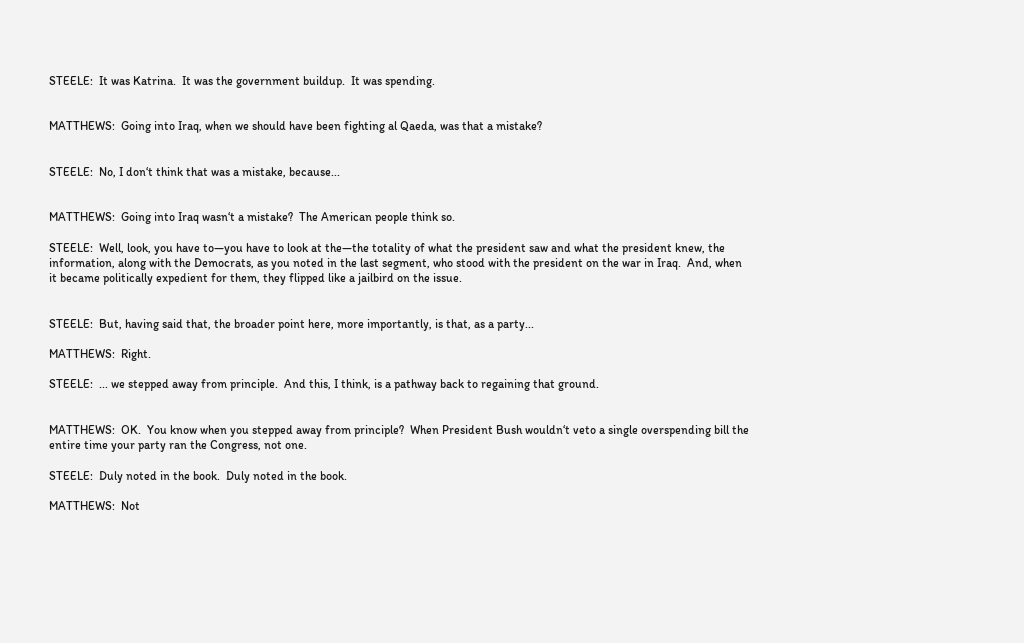STEELE:  It was Katrina.  It was the government buildup.  It was spending.


MATTHEWS:  Going into Iraq, when we should have been fighting al Qaeda, was that a mistake?


STEELE:  No, I don‘t think that was a mistake, because...


MATTHEWS:  Going into Iraq wasn‘t a mistake?  The American people think so.

STEELE:  Well, look, you have to—you have to look at the—the totality of what the president saw and what the president knew, the information, along with the Democrats, as you noted in the last segment, who stood with the president on the war in Iraq.  And, when it became politically expedient for them, they flipped like a jailbird on the issue.


STEELE:  But, having said that, the broader point here, more importantly, is that, as a party...

MATTHEWS:  Right.

STEELE:  ... we stepped away from principle.  And this, I think, is a pathway back to regaining that ground.


MATTHEWS:  OK.  You know when you stepped away from principle?  When President Bush wouldn‘t veto a single overspending bill the entire time your party ran the Congress, not one.

STEELE:  Duly noted in the book.  Duly noted in the book.

MATTHEWS:  Not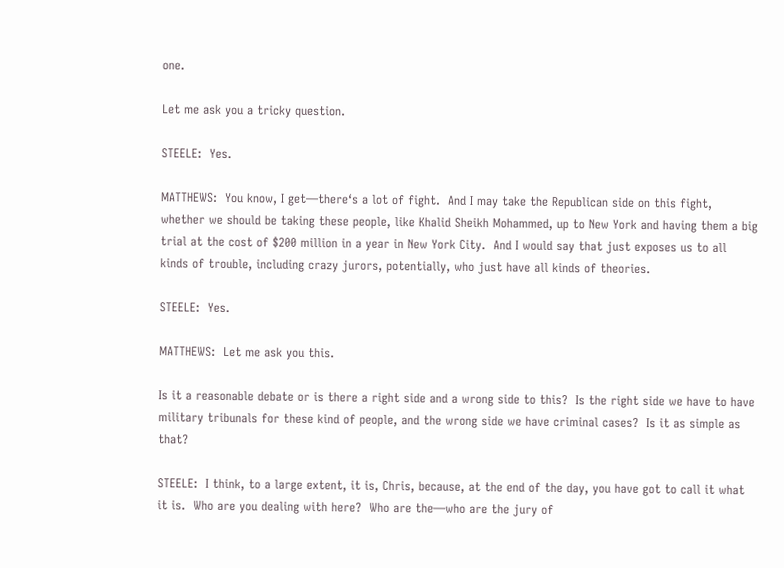one.

Let me ask you a tricky question.

STEELE:  Yes.

MATTHEWS:  You know, I get—there‘s a lot of fight.  And I may take the Republican side on this fight, whether we should be taking these people, like Khalid Sheikh Mohammed, up to New York and having them a big trial at the cost of $200 million in a year in New York City.  And I would say that just exposes us to all kinds of trouble, including crazy jurors, potentially, who just have all kinds of theories.

STEELE:  Yes.

MATTHEWS:  Let me ask you this.

Is it a reasonable debate or is there a right side and a wrong side to this?  Is the right side we have to have military tribunals for these kind of people, and the wrong side we have criminal cases?  Is it as simple as that?

STEELE:  I think, to a large extent, it is, Chris, because, at the end of the day, you have got to call it what it is.  Who are you dealing with here?  Who are the—who are the jury of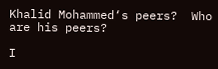Khalid Mohammed‘s peers?  Who are his peers?

I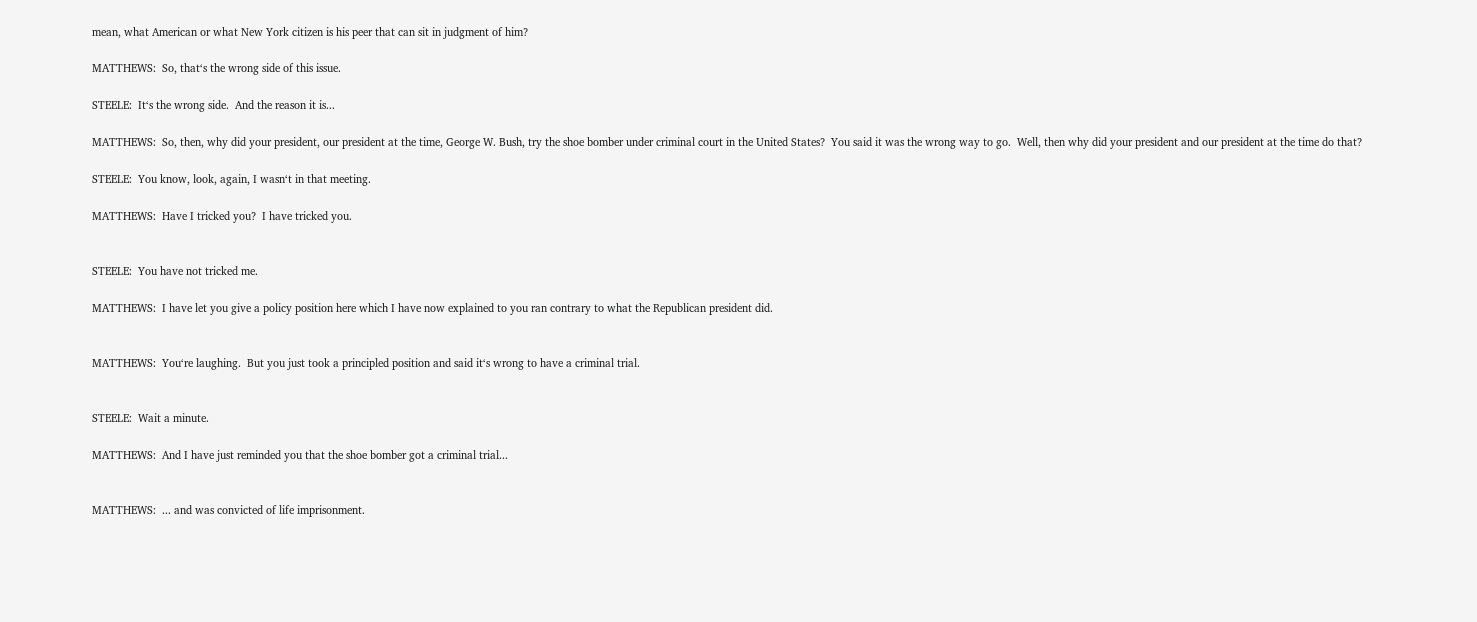mean, what American or what New York citizen is his peer that can sit in judgment of him?

MATTHEWS:  So, that‘s the wrong side of this issue.

STEELE:  It‘s the wrong side.  And the reason it is...

MATTHEWS:  So, then, why did your president, our president at the time, George W. Bush, try the shoe bomber under criminal court in the United States?  You said it was the wrong way to go.  Well, then why did your president and our president at the time do that?

STEELE:  You know, look, again, I wasn‘t in that meeting.

MATTHEWS:  Have I tricked you?  I have tricked you.


STEELE:  You have not tricked me.

MATTHEWS:  I have let you give a policy position here which I have now explained to you ran contrary to what the Republican president did.


MATTHEWS:  You‘re laughing.  But you just took a principled position and said it‘s wrong to have a criminal trial.


STEELE:  Wait a minute.

MATTHEWS:  And I have just reminded you that the shoe bomber got a criminal trial...


MATTHEWS:  ... and was convicted of life imprisonment.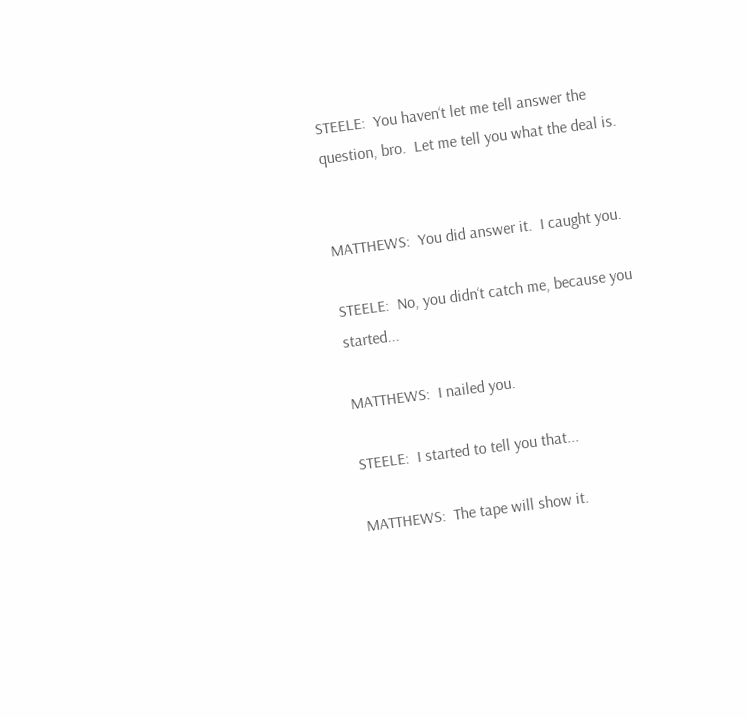STEELE:  You haven‘t let me tell answer the question, bro.  Let me tell you what the deal is.


MATTHEWS:  You did answer it.  I caught you.

STEELE:  No, you didn‘t catch me, because you started...

MATTHEWS:  I nailed you.

STEELE:  I started to tell you that...

MATTHEWS:  The tape will show it.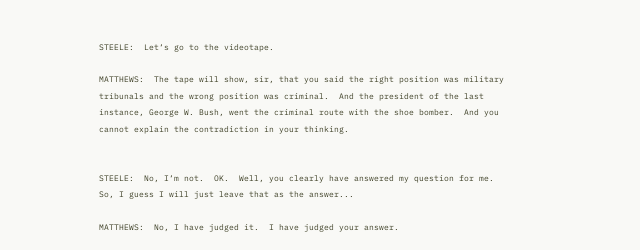STEELE:  Let‘s go to the videotape.

MATTHEWS:  The tape will show, sir, that you said the right position was military tribunals and the wrong position was criminal.  And the president of the last instance, George W. Bush, went the criminal route with the shoe bomber.  And you cannot explain the contradiction in your thinking.


STEELE:  No, I‘m not.  OK.  Well, you clearly have answered my question for me.  So, I guess I will just leave that as the answer...

MATTHEWS:  No, I have judged it.  I have judged your answer.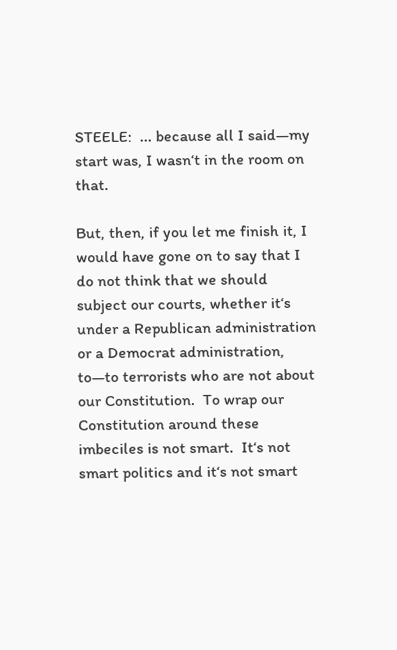STEELE:  ... because all I said—my start was, I wasn‘t in the room on that.

But, then, if you let me finish it, I would have gone on to say that I do not think that we should subject our courts, whether it‘s under a Republican administration or a Democrat administration, to—to terrorists who are not about our Constitution.  To wrap our Constitution around these imbeciles is not smart.  It‘s not smart politics and it‘s not smart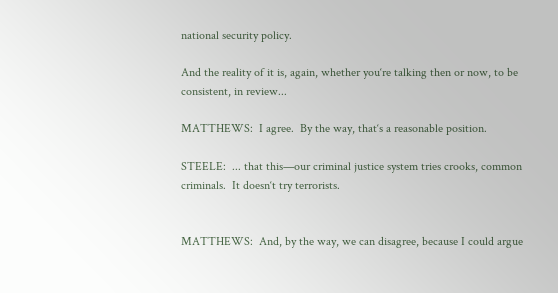national security policy.

And the reality of it is, again, whether you‘re talking then or now, to be consistent, in review...

MATTHEWS:  I agree.  By the way, that‘s a reasonable position.

STEELE:  ... that this—our criminal justice system tries crooks, common criminals.  It doesn‘t try terrorists.


MATTHEWS:  And, by the way, we can disagree, because I could argue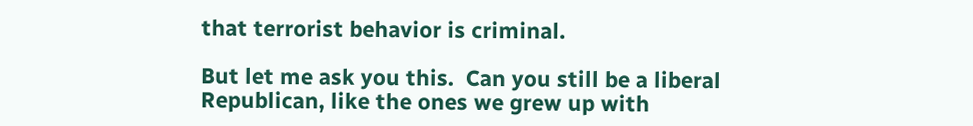that terrorist behavior is criminal.

But let me ask you this.  Can you still be a liberal Republican, like the ones we grew up with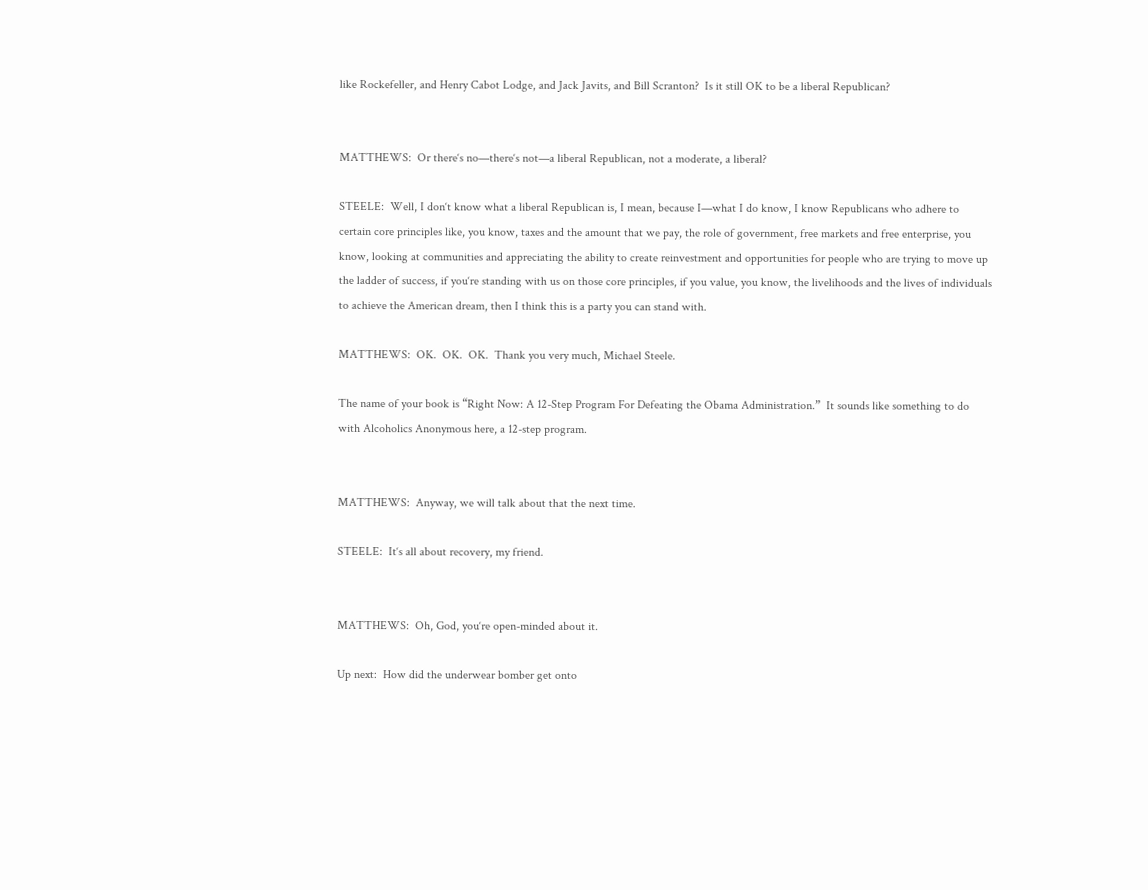like Rockefeller, and Henry Cabot Lodge, and Jack Javits, and Bill Scranton?  Is it still OK to be a liberal Republican?


MATTHEWS:  Or there‘s no—there‘s not—a liberal Republican, not a moderate, a liberal?

STEELE:  Well, I don‘t know what a liberal Republican is, I mean, because I—what I do know, I know Republicans who adhere to certain core principles like, you know, taxes and the amount that we pay, the role of government, free markets and free enterprise, you know, looking at communities and appreciating the ability to create reinvestment and opportunities for people who are trying to move up the ladder of success, if you‘re standing with us on those core principles, if you value, you know, the livelihoods and the lives of individuals to achieve the American dream, then I think this is a party you can stand with.

MATTHEWS:  OK.  OK.  OK.  Thank you very much, Michael Steele.

The name of your book is “Right Now: A 12-Step Program For Defeating the Obama Administration.”  It sounds like something to do with Alcoholics Anonymous here, a 12-step program.


MATTHEWS:  Anyway, we will talk about that the next time.

STEELE:  It‘s all about recovery, my friend.


MATTHEWS:  Oh, God, you‘re open-minded about it.

Up next:  How did the underwear bomber get onto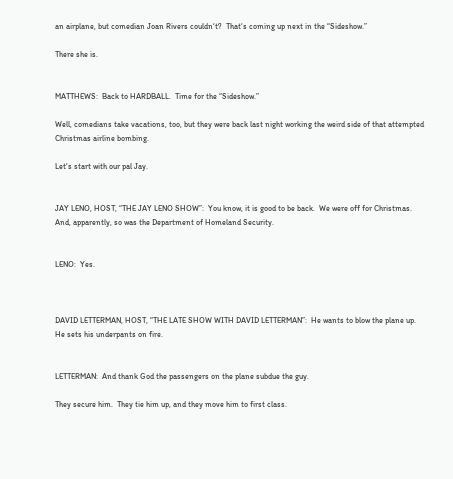an airplane, but comedian Joan Rivers couldn‘t?  That‘s coming up next in the “Sideshow.”

There she is.


MATTHEWS:  Back to HARDBALL.  Time for the “Sideshow.”

Well, comedians take vacations, too, but they were back last night working the weird side of that attempted Christmas airline bombing.

Let‘s start with our pal Jay.


JAY LENO, HOST, “THE JAY LENO SHOW”:  You know, it is good to be back.  We were off for Christmas.  And, apparently, so was the Department of Homeland Security.


LENO:  Yes.



DAVID LETTERMAN, HOST, “THE LATE SHOW WITH DAVID LETTERMAN”:  He wants to blow the plane up.  He sets his underpants on fire.


LETTERMAN:  And thank God the passengers on the plane subdue the guy.

They secure him.  They tie him up, and they move him to first class.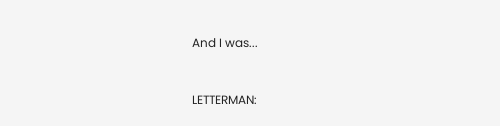And I was...


LETTERMAN: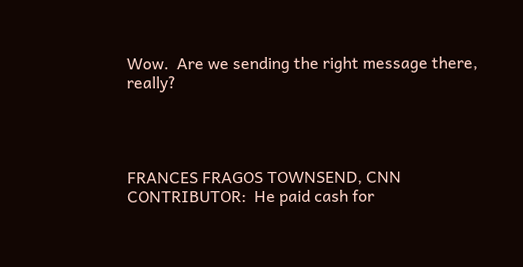Wow.  Are we sending the right message there, really?




FRANCES FRAGOS TOWNSEND, CNN CONTRIBUTOR:  He paid cash for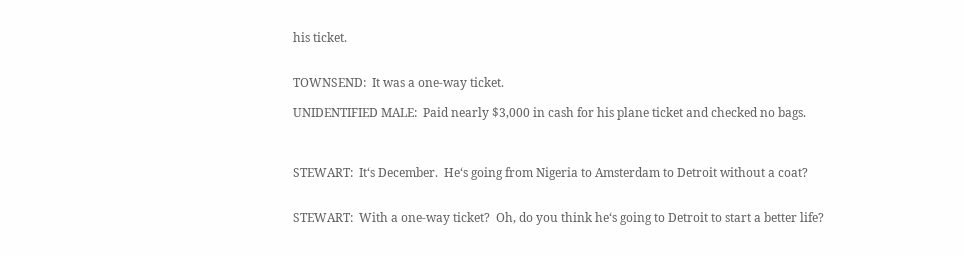his ticket.


TOWNSEND:  It was a one-way ticket.

UNIDENTIFIED MALE:  Paid nearly $3,000 in cash for his plane ticket and checked no bags.



STEWART:  It‘s December.  He‘s going from Nigeria to Amsterdam to Detroit without a coat?


STEWART:  With a one-way ticket?  Oh, do you think he‘s going to Detroit to start a better life?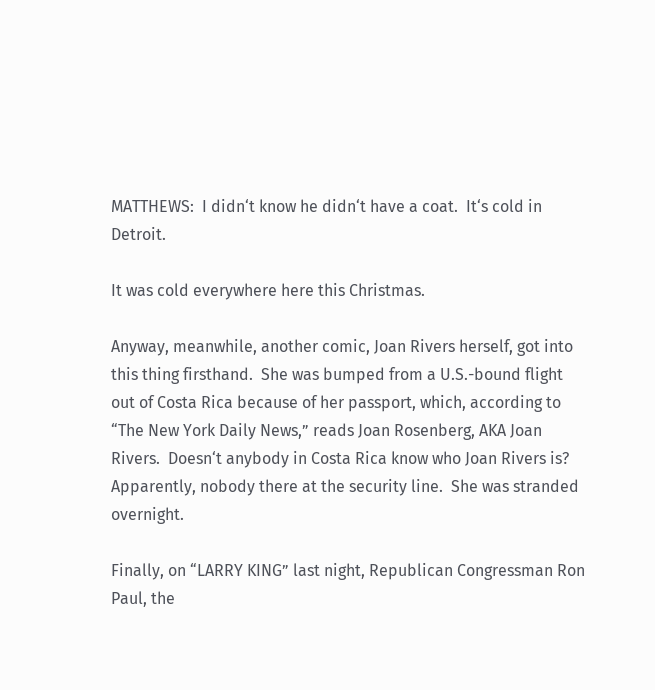MATTHEWS:  I didn‘t know he didn‘t have a coat.  It‘s cold in Detroit.

It was cold everywhere here this Christmas.

Anyway, meanwhile, another comic, Joan Rivers herself, got into this thing firsthand.  She was bumped from a U.S.-bound flight out of Costa Rica because of her passport, which, according to “The New York Daily News,” reads Joan Rosenberg, AKA Joan Rivers.  Doesn‘t anybody in Costa Rica know who Joan Rivers is?  Apparently, nobody there at the security line.  She was stranded overnight.

Finally, on “LARRY KING” last night, Republican Congressman Ron Paul, the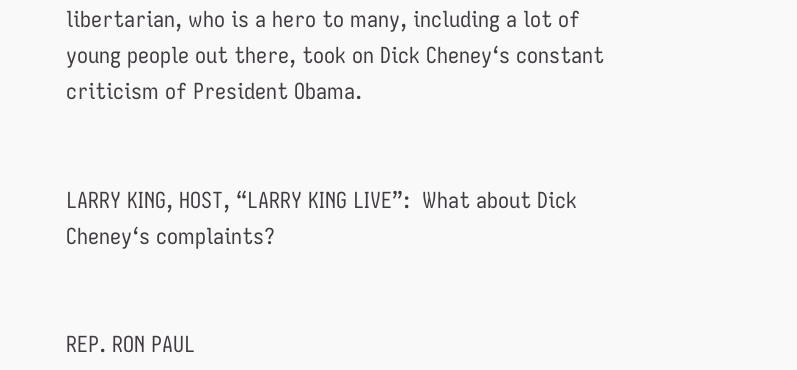libertarian, who is a hero to many, including a lot of young people out there, took on Dick Cheney‘s constant criticism of President Obama.


LARRY KING, HOST, “LARRY KING LIVE”:  What about Dick Cheney‘s complaints?


REP. RON PAUL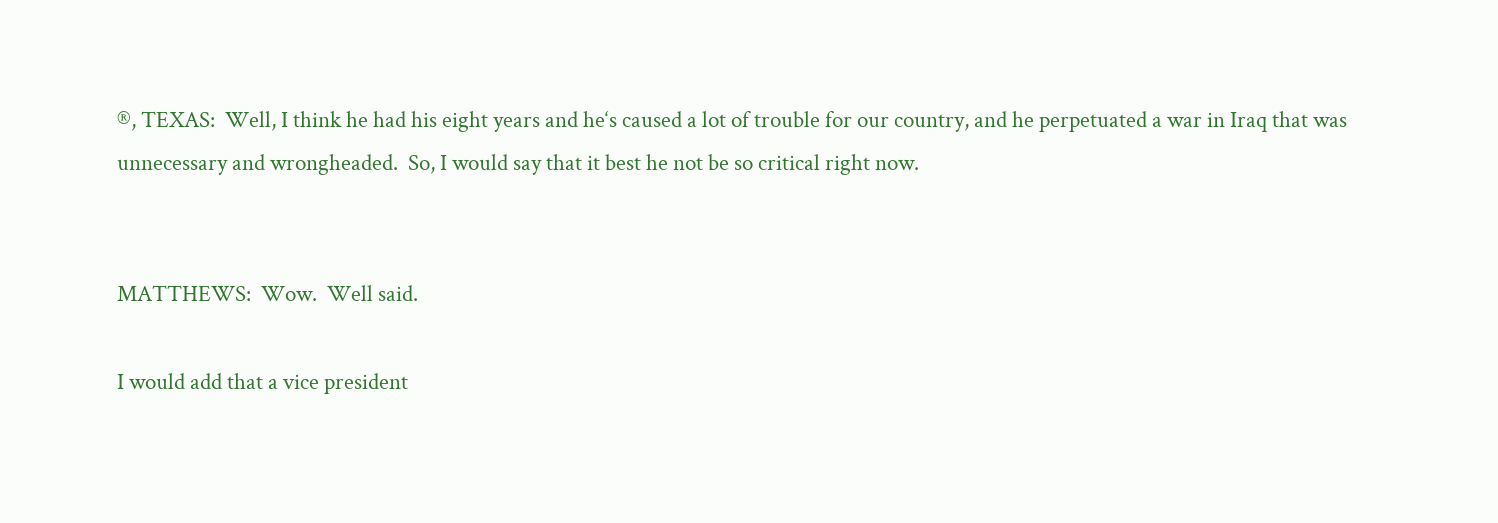®, TEXAS:  Well, I think he had his eight years and he‘s caused a lot of trouble for our country, and he perpetuated a war in Iraq that was unnecessary and wrongheaded.  So, I would say that it best he not be so critical right now.


MATTHEWS:  Wow.  Well said.

I would add that a vice president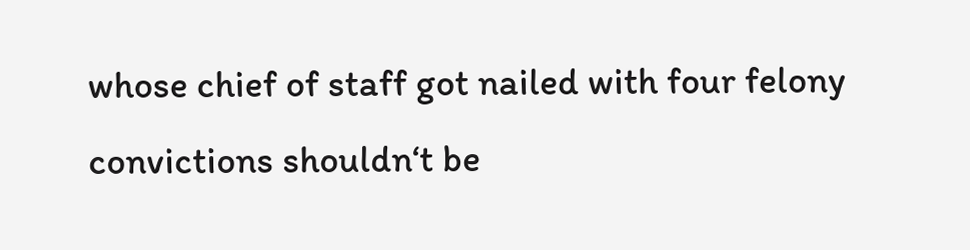whose chief of staff got nailed with four felony convictions shouldn‘t be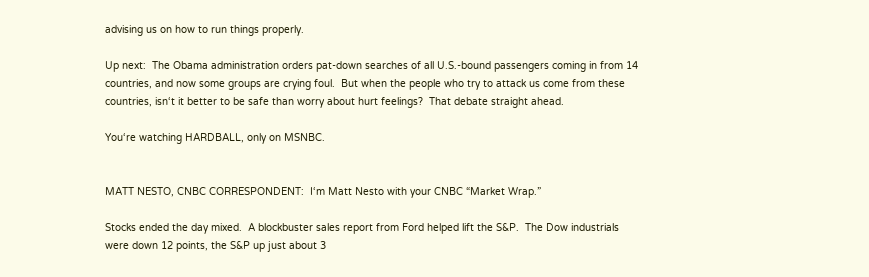advising us on how to run things properly.

Up next:  The Obama administration orders pat-down searches of all U.S.-bound passengers coming in from 14 countries, and now some groups are crying foul.  But when the people who try to attack us come from these countries, isn‘t it better to be safe than worry about hurt feelings?  That debate straight ahead.

You‘re watching HARDBALL, only on MSNBC.


MATT NESTO, CNBC CORRESPONDENT:  I‘m Matt Nesto with your CNBC “Market Wrap.”

Stocks ended the day mixed.  A blockbuster sales report from Ford helped lift the S&P.  The Dow industrials were down 12 points, the S&P up just about 3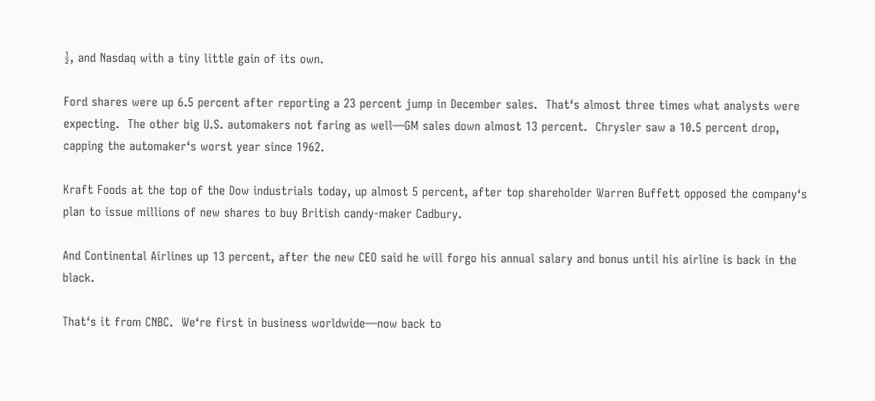½, and Nasdaq with a tiny little gain of its own.

Ford shares were up 6.5 percent after reporting a 23 percent jump in December sales.  That‘s almost three times what analysts were expecting.  The other big U.S. automakers not faring as well—GM sales down almost 13 percent.  Chrysler saw a 10.5 percent drop, capping the automaker‘s worst year since 1962.

Kraft Foods at the top of the Dow industrials today, up almost 5 percent, after top shareholder Warren Buffett opposed the company‘s plan to issue millions of new shares to buy British candy-maker Cadbury.

And Continental Airlines up 13 percent, after the new CEO said he will forgo his annual salary and bonus until his airline is back in the black.

That‘s it from CNBC.  We‘re first in business worldwide—now back to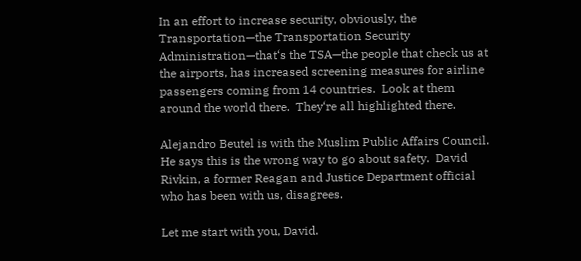In an effort to increase security, obviously, the Transportation—the Transportation Security Administration—that‘s the TSA—the people that check us at the airports, has increased screening measures for airline passengers coming from 14 countries.  Look at them around the world there.  They‘re all highlighted there.

Alejandro Beutel is with the Muslim Public Affairs Council.  He says this is the wrong way to go about safety.  David Rivkin, a former Reagan and Justice Department official who has been with us, disagrees.

Let me start with you, David.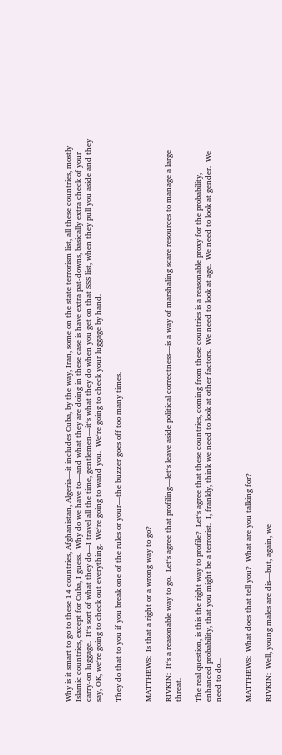Why is it smart to go to these 14 countries, Afghanistan, Algeria—it includes Cuba, by the way, Iran, some on the state terrorism list, all these countries, mostly Islamic countries, except for Cuba, I guess.  Why do we have to—and what they are doing in these case is have extra pat-downs, basically extra check of your carry-on luggage.  It‘s sort of what they do—I travel all the time, gentlemen—it‘s what they do when you get on that SSS list, when they pull you aside and they say, OK, we‘re going to check out everything.  We‘re going to wand you.  We‘re going to check your luggage by hand.

They do that to you if you break one of the rules or your—the buzzer goes off too many times.


MATTHEWS:  Is that a right or a wrong way to go?

RIVKIN:  It‘s a reasonable way to go.  Let‘s agree that profiling—let‘s leave aside political correctness—is a way of marshaling scare resources to manage a large threat.

The real question, is this the right way to profile?  Let‘s agree that these countries, coming from these countries is a reasonable proxy for the probability, enhanced probability, that you might be a terrorist.  I, frankly, think we need to look at other factors.  We need to look at age.  We need to look at gender.  We need to do...


MATTHEWS:  What does that tell you?  What are you talking for?

RIVKIN:  Well, young males are dis—but, again, we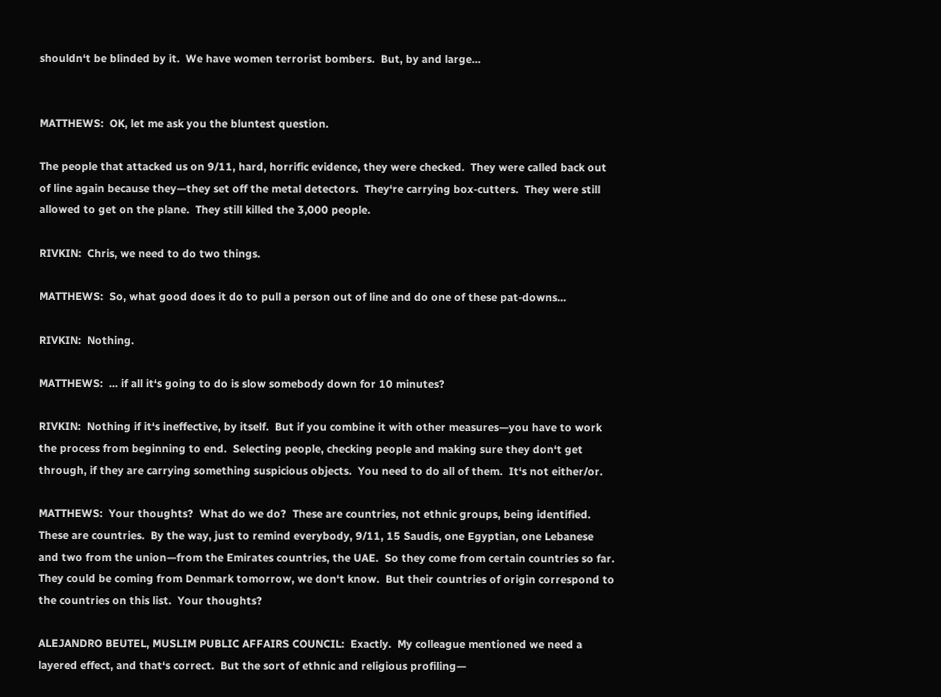shouldn‘t be blinded by it.  We have women terrorist bombers.  But, by and large...


MATTHEWS:  OK, let me ask you the bluntest question.

The people that attacked us on 9/11, hard, horrific evidence, they were checked.  They were called back out of line again because they—they set off the metal detectors.  They‘re carrying box-cutters.  They were still allowed to get on the plane.  They still killed the 3,000 people.

RIVKIN:  Chris, we need to do two things.

MATTHEWS:  So, what good does it do to pull a person out of line and do one of these pat-downs...

RIVKIN:  Nothing.

MATTHEWS:  ... if all it‘s going to do is slow somebody down for 10 minutes?

RIVKIN:  Nothing if it‘s ineffective, by itself.  But if you combine it with other measures—you have to work the process from beginning to end.  Selecting people, checking people and making sure they don‘t get through, if they are carrying something suspicious objects.  You need to do all of them.  It‘s not either/or.

MATTHEWS:  Your thoughts?  What do we do?  These are countries, not ethnic groups, being identified.  These are countries.  By the way, just to remind everybody, 9/11, 15 Saudis, one Egyptian, one Lebanese and two from the union—from the Emirates countries, the UAE.  So they come from certain countries so far.  They could be coming from Denmark tomorrow, we don‘t know.  But their countries of origin correspond to the countries on this list.  Your thoughts?

ALEJANDRO BEUTEL, MUSLIM PUBLIC AFFAIRS COUNCIL:  Exactly.  My colleague mentioned we need a layered effect, and that‘s correct.  But the sort of ethnic and religious profiling—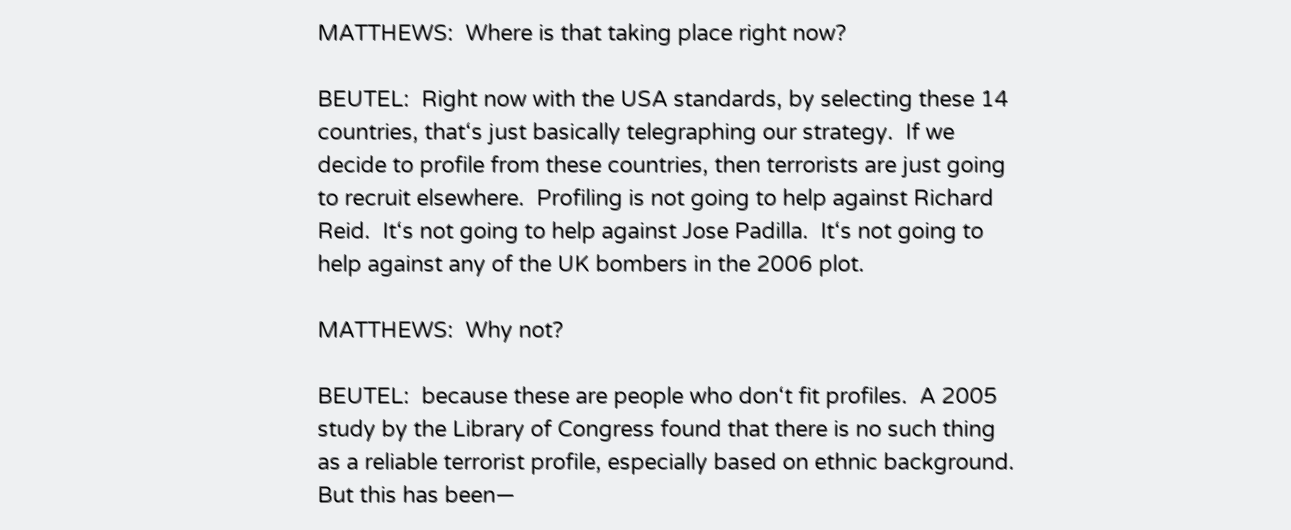MATTHEWS:  Where is that taking place right now?

BEUTEL:  Right now with the USA standards, by selecting these 14 countries, that‘s just basically telegraphing our strategy.  If we decide to profile from these countries, then terrorists are just going to recruit elsewhere.  Profiling is not going to help against Richard Reid.  It‘s not going to help against Jose Padilla.  It‘s not going to help against any of the UK bombers in the 2006 plot.

MATTHEWS:  Why not?

BEUTEL:  because these are people who don‘t fit profiles.  A 2005 study by the Library of Congress found that there is no such thing as a reliable terrorist profile, especially based on ethnic background.  But this has been—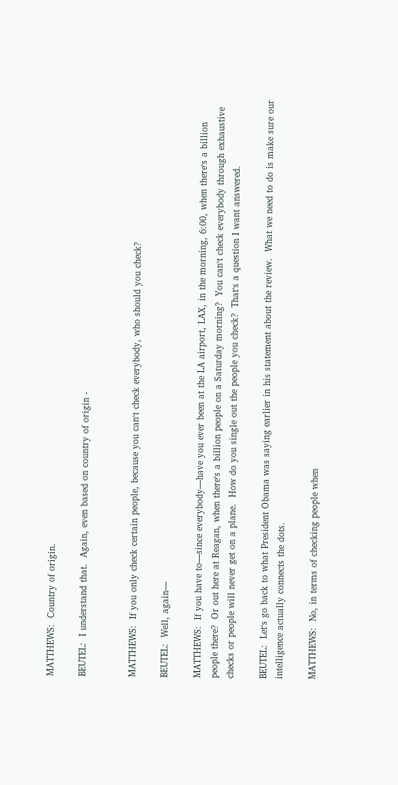MATTHEWS:  Country of origin.

BEUTEL:  I understand that.  Again, even based on country of origin -


MATTHEWS:  If you only check certain people, because you can‘t check everybody, who should you check?

BEUTEL:  Well, again—

MATTHEWS:  If you have to—since everybody—have you ever been at the LA airport, LAX, in the morning, 6:00, when there‘s a billion people there?  Or out here at Reagan, when there‘s a billion people on a Saturday morning?  You can‘t check everybody through exhaustive checks or people will never get on a plane.  How do you single out the people you check?  That‘s a question I want answered.

BEUTEL:  Let‘s go back to what President Obama was saying earlier in his statement about the review.  What we need to do is make sure our intelligence actually connects the dots.

MATTHEWS:  No, in terms of checking people when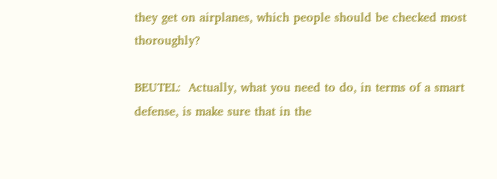they get on airplanes, which people should be checked most thoroughly?

BEUTEL:  Actually, what you need to do, in terms of a smart defense, is make sure that in the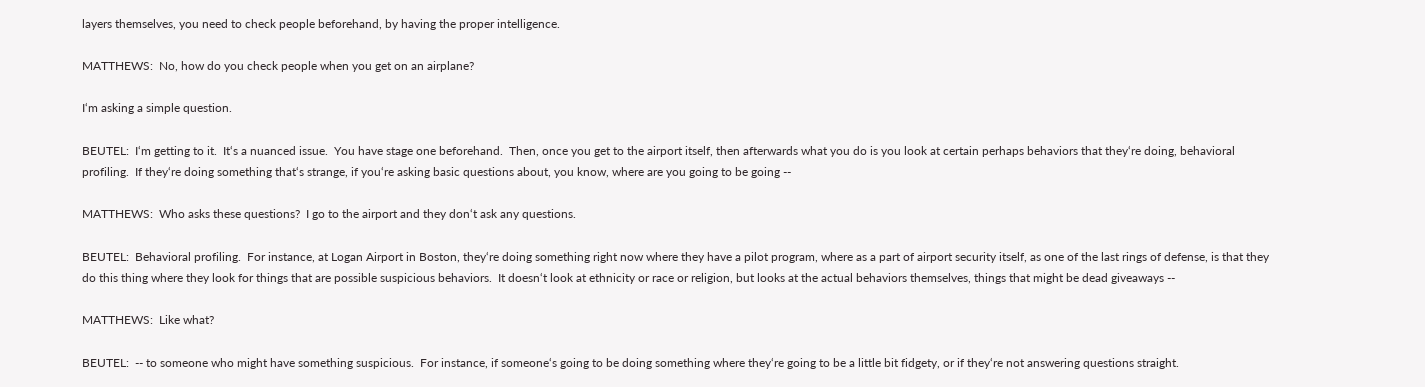layers themselves, you need to check people beforehand, by having the proper intelligence.

MATTHEWS:  No, how do you check people when you get on an airplane?

I‘m asking a simple question.

BEUTEL:  I‘m getting to it.  It‘s a nuanced issue.  You have stage one beforehand.  Then, once you get to the airport itself, then afterwards what you do is you look at certain perhaps behaviors that they‘re doing, behavioral profiling.  If they‘re doing something that‘s strange, if you‘re asking basic questions about, you know, where are you going to be going --

MATTHEWS:  Who asks these questions?  I go to the airport and they don‘t ask any questions.

BEUTEL:  Behavioral profiling.  For instance, at Logan Airport in Boston, they‘re doing something right now where they have a pilot program, where as a part of airport security itself, as one of the last rings of defense, is that they do this thing where they look for things that are possible suspicious behaviors.  It doesn‘t look at ethnicity or race or religion, but looks at the actual behaviors themselves, things that might be dead giveaways --

MATTHEWS:  Like what?

BEUTEL:  -- to someone who might have something suspicious.  For instance, if someone‘s going to be doing something where they‘re going to be a little bit fidgety, or if they‘re not answering questions straight.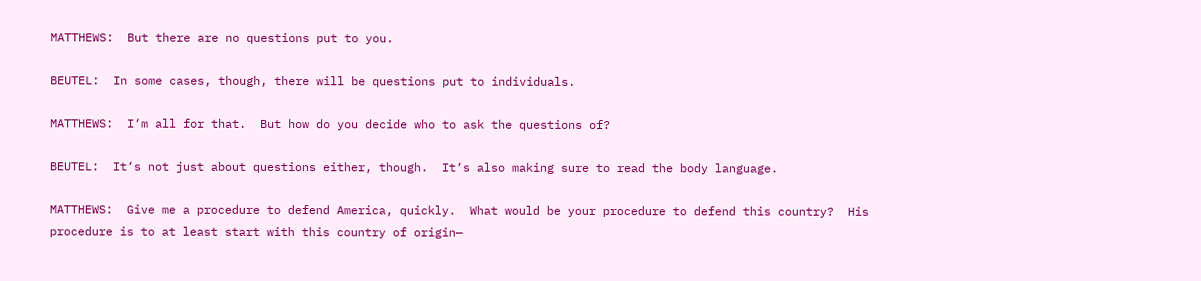MATTHEWS:  But there are no questions put to you.

BEUTEL:  In some cases, though, there will be questions put to individuals.

MATTHEWS:  I‘m all for that.  But how do you decide who to ask the questions of?

BEUTEL:  It‘s not just about questions either, though.  It‘s also making sure to read the body language.

MATTHEWS:  Give me a procedure to defend America, quickly.  What would be your procedure to defend this country?  His procedure is to at least start with this country of origin—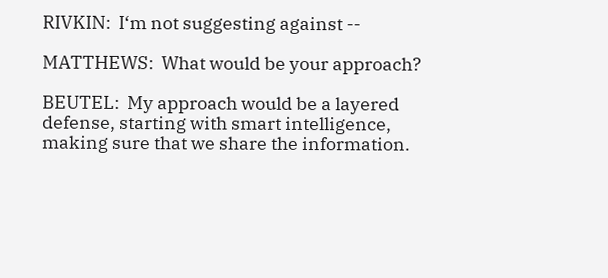RIVKIN:  I‘m not suggesting against --

MATTHEWS:  What would be your approach?

BEUTEL:  My approach would be a layered defense, starting with smart intelligence, making sure that we share the information.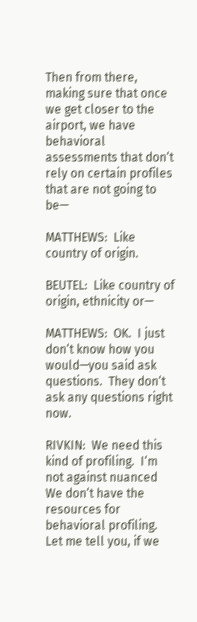Then from there, making sure that once we get closer to the airport, we have behavioral assessments that don‘t rely on certain profiles that are not going to be—

MATTHEWS:  Like country of origin.

BEUTEL:  Like country of origin, ethnicity or—

MATTHEWS:  OK.  I just don‘t know how you would—you said ask questions.  They don‘t ask any questions right now.

RIVKIN:  We need this kind of profiling.  I‘m not against nuanced We don‘t have the resources for behavioral profiling.  Let me tell you, if we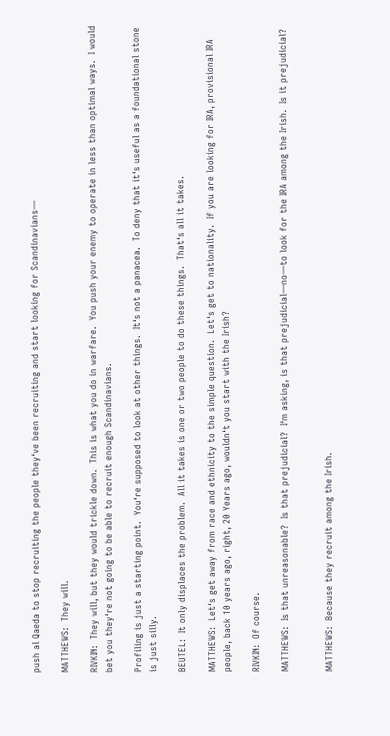push al Qaeda to stop recruiting the people they‘ve been recruiting and start looking for Scandinavians—

MATTHEWS:  They will.

RIVKIN:  They will, but they would trickle down.  This is what you do in warfare.  You push your enemy to operate in less than optimal ways.  I would bet you they‘re not going to be able to recruit enough Scandinavians.

Profiling is just a starting point.  You‘re supposed to look at other things.  It‘s not a panacea.  To deny that it‘s useful as a foundational stone is just silly.

BEUTEL:  It only displaces the problem.  All it takes is one or two people to do these things.  That‘s all it takes.

MATTHEWS:  Let‘s get away from race and ethnicity to the simple question.  Let‘s get to nationality.  If you are looking for IRA, provisional IRA people, back 10 years ago, right, 20 Years ago, wouldn‘t you start with the Irish?

RIVKIN:  Of course.

MATTHEWS:  Is that unreasonable?  Is that prejudicial?  I‘m asking, is that prejudicial—no—to look for the IRA among the Irish.  Is it prejudicial?


MATTHEWS:  Because they recruit among the Irish.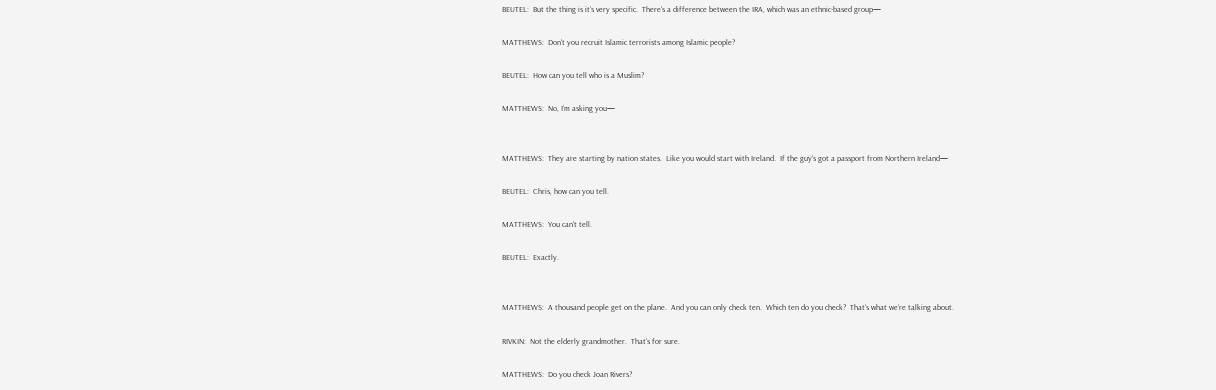BEUTEL:  But the thing is it‘s very specific.  There‘s a difference between the IRA, which was an ethnic-based group—

MATTHEWS:  Don‘t you recruit Islamic terrorists among Islamic people?

BEUTEL:  How can you tell who is a Muslim?

MATTHEWS:  No, I‘m asking you—


MATTHEWS:  They are starting by nation states.  Like you would start with Ireland.  If the guy‘s got a passport from Northern Ireland—

BEUTEL:  Chris, how can you tell.

MATTHEWS:  You can‘t tell.

BEUTEL:  Exactly.


MATTHEWS:  A thousand people get on the plane.  And you can only check ten.  Which ten do you check?  That‘s what we‘re talking about.

RIVKIN:  Not the elderly grandmother.  That‘s for sure.

MATTHEWS:  Do you check Joan Rivers?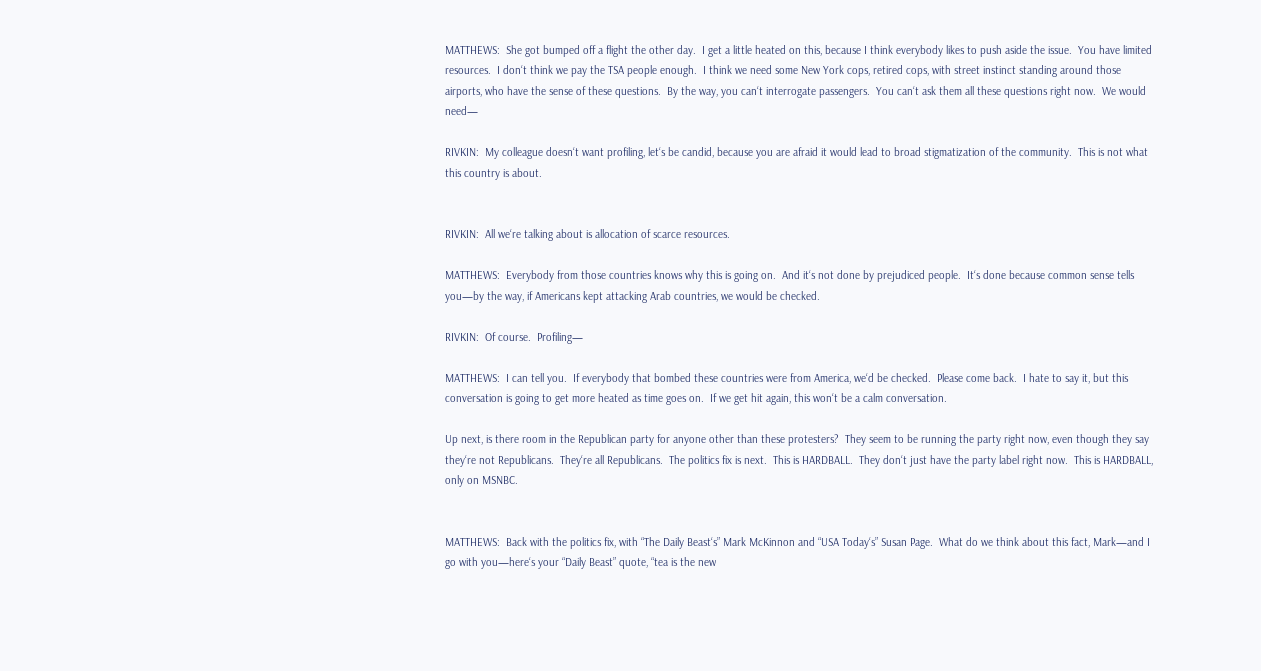MATTHEWS:  She got bumped off a flight the other day.  I get a little heated on this, because I think everybody likes to push aside the issue.  You have limited resources.  I don‘t think we pay the TSA people enough.  I think we need some New York cops, retired cops, with street instinct standing around those airports, who have the sense of these questions.  By the way, you can‘t interrogate passengers.  You can‘t ask them all these questions right now.  We would need—

RIVKIN:  My colleague doesn‘t want profiling, let‘s be candid, because you are afraid it would lead to broad stigmatization of the community.  This is not what this country is about.


RIVKIN:  All we‘re talking about is allocation of scarce resources.

MATTHEWS:  Everybody from those countries knows why this is going on.  And it‘s not done by prejudiced people.  It‘s done because common sense tells you—by the way, if Americans kept attacking Arab countries, we would be checked.

RIVKIN:  Of course.  Profiling—

MATTHEWS:  I can tell you.  If everybody that bombed these countries were from America, we‘d be checked.  Please come back.  I hate to say it, but this conversation is going to get more heated as time goes on.  If we get hit again, this won‘t be a calm conversation.

Up next, is there room in the Republican party for anyone other than these protesters?  They seem to be running the party right now, even though they say they‘re not Republicans.  They‘re all Republicans.  The politics fix is next.  This is HARDBALL.  They don‘t just have the party label right now.  This is HARDBALL, only on MSNBC.


MATTHEWS:  Back with the politics fix, with “The Daily Beast‘s” Mark McKinnon and “USA Today‘s” Susan Page.  What do we think about this fact, Mark—and I go with you—here‘s your “Daily Beast” quote, “tea is the new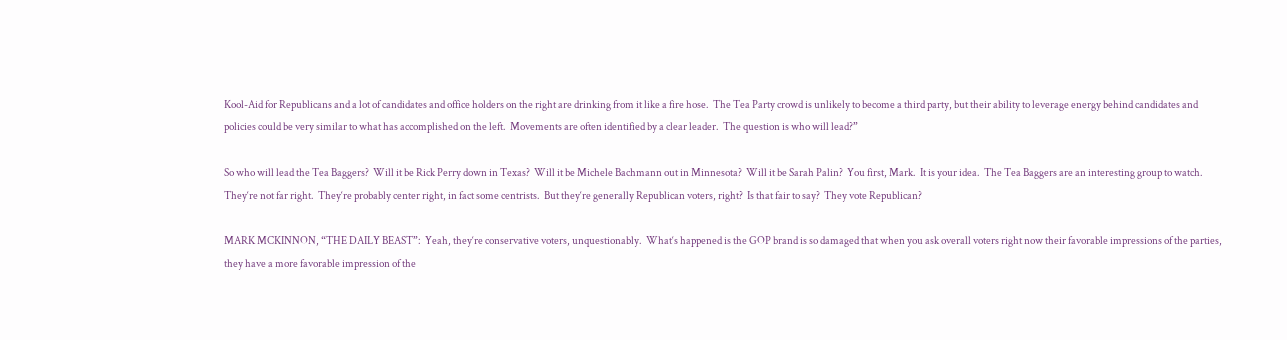Kool-Aid for Republicans and a lot of candidates and office holders on the right are drinking from it like a fire hose.  The Tea Party crowd is unlikely to become a third party, but their ability to leverage energy behind candidates and policies could be very similar to what has accomplished on the left.  Movements are often identified by a clear leader.  The question is who will lead?”

So who will lead the Tea Baggers?  Will it be Rick Perry down in Texas?  Will it be Michele Bachmann out in Minnesota?  Will it be Sarah Palin?  You first, Mark.  It is your idea.  The Tea Baggers are an interesting group to watch.  They‘re not far right.  They‘re probably center right, in fact some centrists.  But they‘re generally Republican voters, right?  Is that fair to say?  They vote Republican?

MARK MCKINNON, “THE DAILY BEAST”:  Yeah, they‘re conservative voters, unquestionably.  What‘s happened is the GOP brand is so damaged that when you ask overall voters right now their favorable impressions of the parties, they have a more favorable impression of the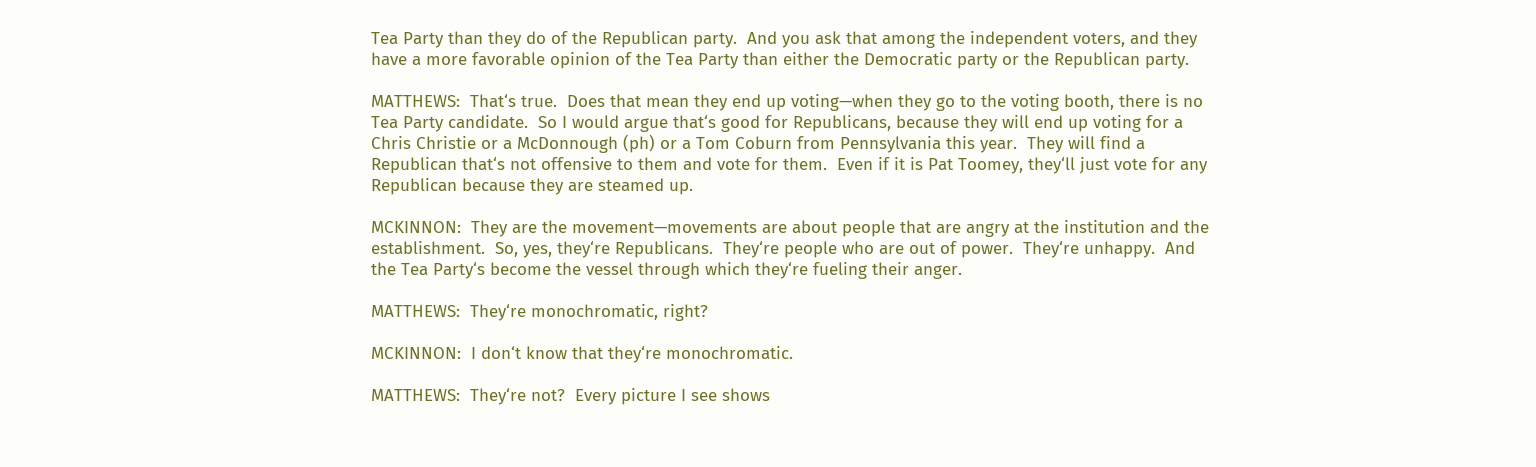Tea Party than they do of the Republican party.  And you ask that among the independent voters, and they have a more favorable opinion of the Tea Party than either the Democratic party or the Republican party.

MATTHEWS:  That‘s true.  Does that mean they end up voting—when they go to the voting booth, there is no Tea Party candidate.  So I would argue that‘s good for Republicans, because they will end up voting for a Chris Christie or a McDonnough (ph) or a Tom Coburn from Pennsylvania this year.  They will find a Republican that‘s not offensive to them and vote for them.  Even if it is Pat Toomey, they‘ll just vote for any Republican because they are steamed up.

MCKINNON:  They are the movement—movements are about people that are angry at the institution and the establishment.  So, yes, they‘re Republicans.  They‘re people who are out of power.  They‘re unhappy.  And the Tea Party‘s become the vessel through which they‘re fueling their anger.

MATTHEWS:  They‘re monochromatic, right?

MCKINNON:  I don‘t know that they‘re monochromatic.

MATTHEWS:  They‘re not?  Every picture I see shows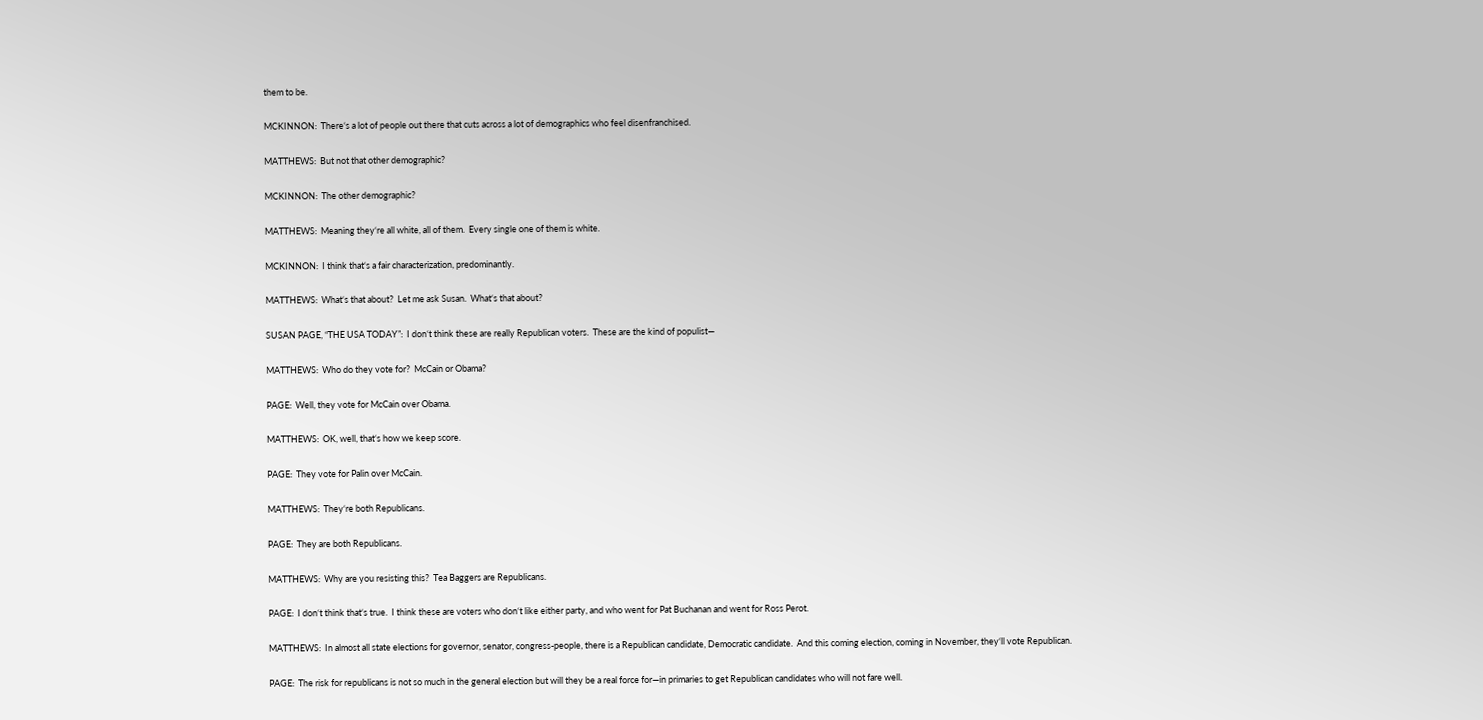them to be.

MCKINNON:  There‘s a lot of people out there that cuts across a lot of demographics who feel disenfranchised.

MATTHEWS:  But not that other demographic?

MCKINNON:  The other demographic?

MATTHEWS:  Meaning they‘re all white, all of them.  Every single one of them is white.

MCKINNON:  I think that‘s a fair characterization, predominantly.

MATTHEWS:  What‘s that about?  Let me ask Susan.  What‘s that about?

SUSAN PAGE, “THE USA TODAY”:  I don‘t think these are really Republican voters.  These are the kind of populist—

MATTHEWS:  Who do they vote for?  McCain or Obama?

PAGE:  Well, they vote for McCain over Obama.

MATTHEWS:  OK, well, that‘s how we keep score.

PAGE:  They vote for Palin over McCain.

MATTHEWS:  They‘re both Republicans.

PAGE:  They are both Republicans.

MATTHEWS:  Why are you resisting this?  Tea Baggers are Republicans.

PAGE:  I don‘t think that‘s true.  I think these are voters who don‘t like either party, and who went for Pat Buchanan and went for Ross Perot.

MATTHEWS:  In almost all state elections for governor, senator, congress-people, there is a Republican candidate, Democratic candidate.  And this coming election, coming in November, they‘ll vote Republican.

PAGE:  The risk for republicans is not so much in the general election but will they be a real force for—in primaries to get Republican candidates who will not fare well.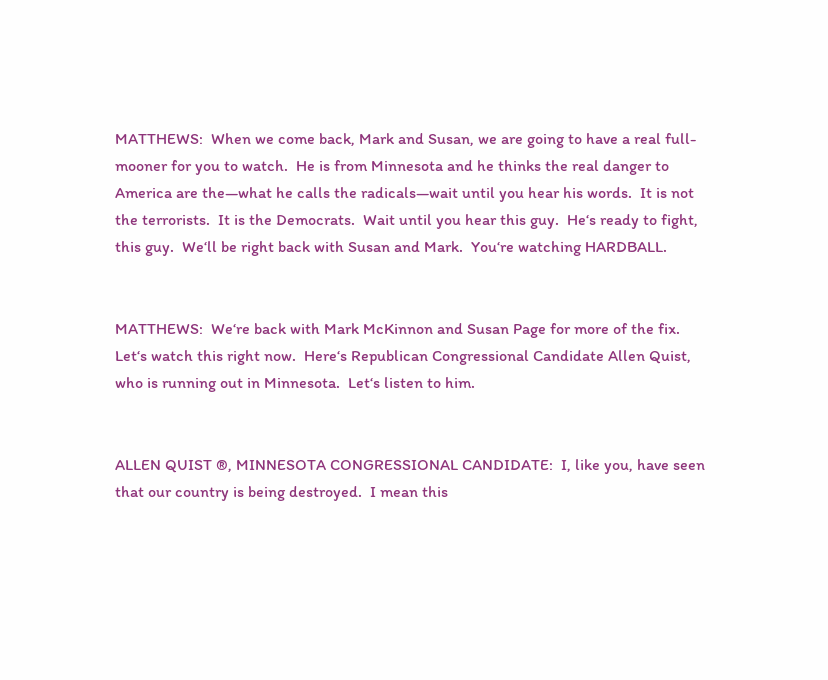MATTHEWS:  When we come back, Mark and Susan, we are going to have a real full-mooner for you to watch.  He is from Minnesota and he thinks the real danger to America are the—what he calls the radicals—wait until you hear his words.  It is not the terrorists.  It is the Democrats.  Wait until you hear this guy.  He‘s ready to fight, this guy.  We‘ll be right back with Susan and Mark.  You‘re watching HARDBALL.


MATTHEWS:  We‘re back with Mark McKinnon and Susan Page for more of the fix.  Let‘s watch this right now.  Here‘s Republican Congressional Candidate Allen Quist, who is running out in Minnesota.  Let‘s listen to him.


ALLEN QUIST ®, MINNESOTA CONGRESSIONAL CANDIDATE:  I, like you, have seen that our country is being destroyed.  I mean this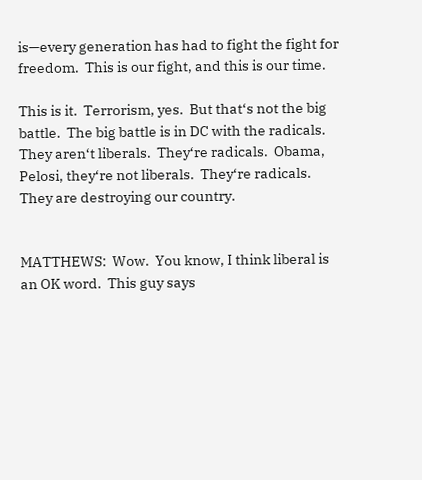is—every generation has had to fight the fight for freedom.  This is our fight, and this is our time.

This is it.  Terrorism, yes.  But that‘s not the big battle.  The big battle is in DC with the radicals.  They aren‘t liberals.  They‘re radicals.  Obama, Pelosi, they‘re not liberals.  They‘re radicals.  They are destroying our country.


MATTHEWS:  Wow.  You know, I think liberal is an OK word.  This guy says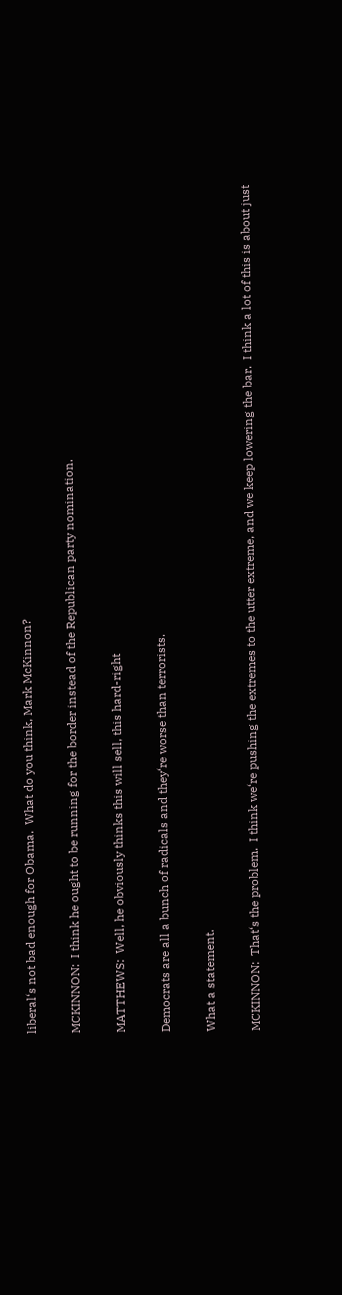liberal‘s not bad enough for Obama.  What do you think, Mark McKinnon?

MCKINNON:  I think he ought to be running for the border instead of the Republican party nomination.

MATTHEWS:  Well, he obviously thinks this will sell, this hard-right

Democrats are all a bunch of radicals and they‘re worse than terrorists.

What a statement.

MCKINNON:  That‘s the problem.  I think we‘re pushing the extremes to the utter extreme, and we keep lowering the bar.  I think a lot of this is about just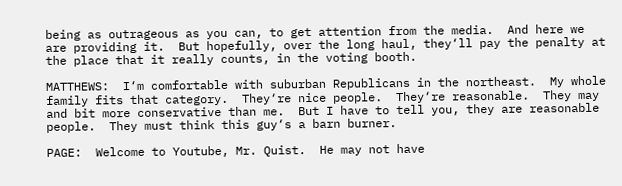being as outrageous as you can, to get attention from the media.  And here we are providing it.  But hopefully, over the long haul, they‘ll pay the penalty at the place that it really counts, in the voting booth.

MATTHEWS:  I‘m comfortable with suburban Republicans in the northeast.  My whole family fits that category.  They‘re nice people.  They‘re reasonable.  They may and bit more conservative than me.  But I have to tell you, they are reasonable people.  They must think this guy‘s a barn burner.

PAGE:  Welcome to Youtube, Mr. Quist.  He may not have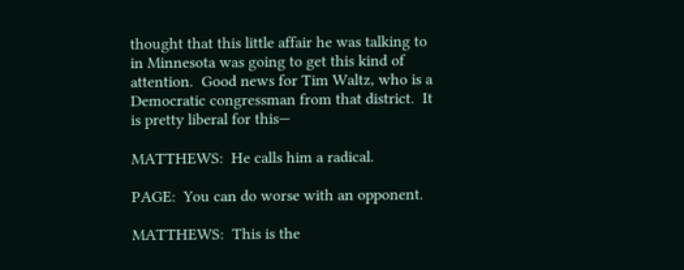thought that this little affair he was talking to in Minnesota was going to get this kind of attention.  Good news for Tim Waltz, who is a Democratic congressman from that district.  It is pretty liberal for this—

MATTHEWS:  He calls him a radical.

PAGE:  You can do worse with an opponent.

MATTHEWS:  This is the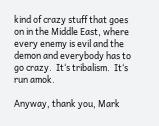kind of crazy stuff that goes on in the Middle East, where every enemy is evil and the demon and everybody has to go crazy.  It‘s tribalism.  It‘s run amok.

Anyway, thank you, Mark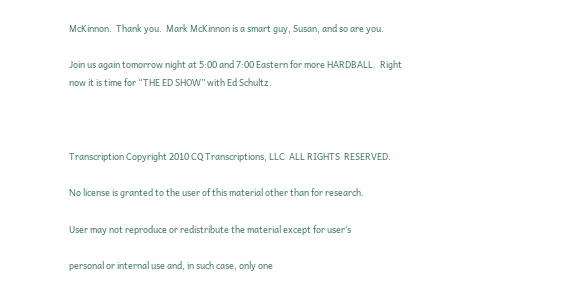McKinnon.  Thank you.  Mark McKinnon is a smart guy, Susan, and so are you.

Join us again tomorrow night at 5:00 and 7:00 Eastern for more HARDBALL.  Right now it is time for “THE ED SHOW” with Ed Schultz.



Transcription Copyright 2010 CQ Transcriptions, LLC  ALL RIGHTS  RESERVED.

No license is granted to the user of this material other than for research.

User may not reproduce or redistribute the material except for user‘s

personal or internal use and, in such case, only one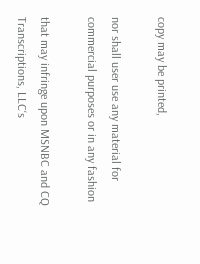copy may be printed,

nor shall user use any material for commercial purposes or in any fashion

that may infringe upon MSNBC and CQ Transcriptions, LLC‘s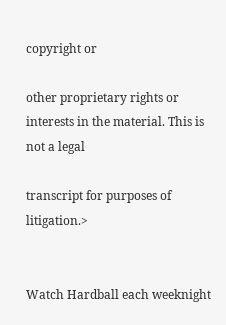copyright or

other proprietary rights or interests in the material. This is not a legal

transcript for purposes of litigation.>


Watch Hardball each weeknight